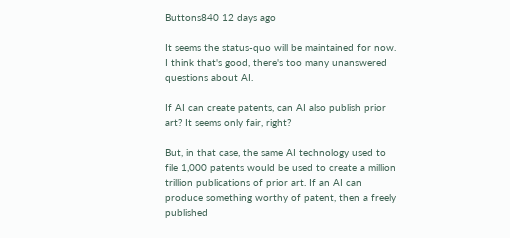Buttons840 12 days ago

It seems the status-quo will be maintained for now. I think that's good, there's too many unanswered questions about AI.

If AI can create patents, can AI also publish prior art? It seems only fair, right?

But, in that case, the same AI technology used to file 1,000 patents would be used to create a million trillion publications of prior art. If an AI can produce something worthy of patent, then a freely published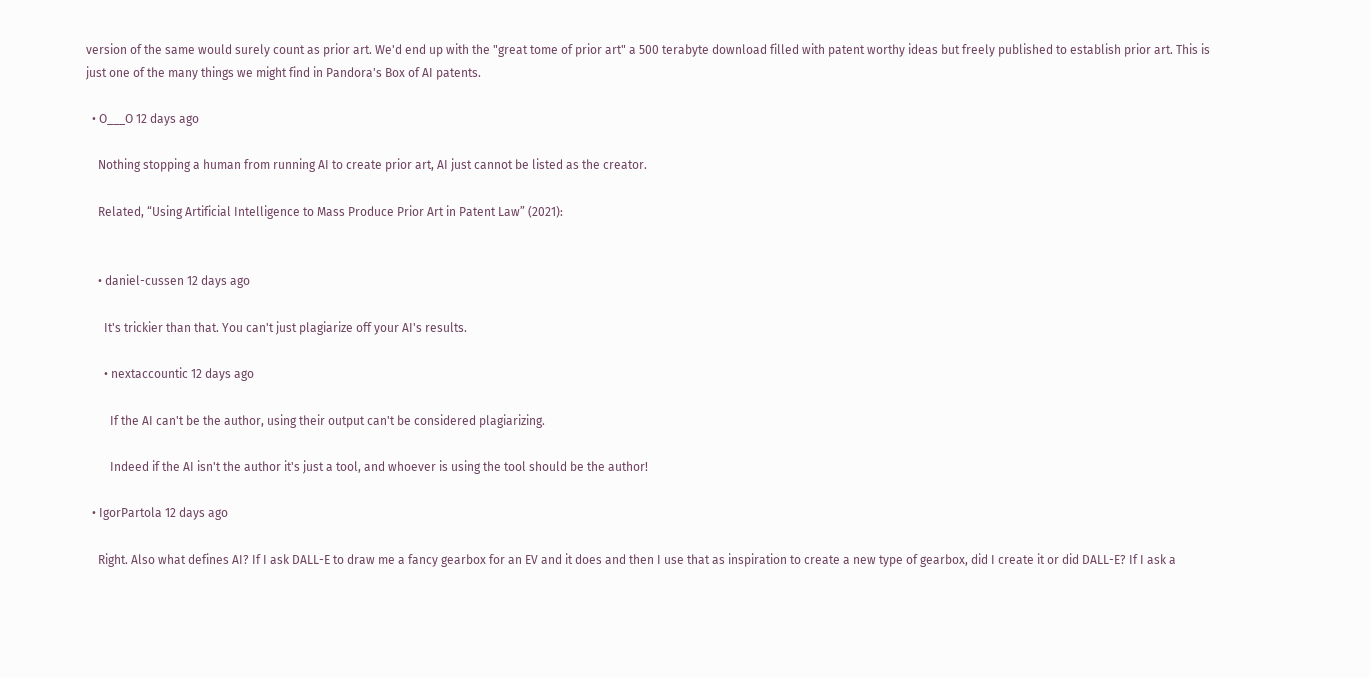version of the same would surely count as prior art. We'd end up with the "great tome of prior art" a 500 terabyte download filled with patent worthy ideas but freely published to establish prior art. This is just one of the many things we might find in Pandora's Box of AI patents.

  • O___O 12 days ago

    Nothing stopping a human from running AI to create prior art, AI just cannot be listed as the creator.

    Related, “Using Artificial Intelligence to Mass Produce Prior Art in Patent Law” (2021):


    • daniel-cussen 12 days ago

      It's trickier than that. You can't just plagiarize off your AI's results.

      • nextaccountic 12 days ago

        If the AI can't be the author, using their output can't be considered plagiarizing.

        Indeed if the AI isn't the author it's just a tool, and whoever is using the tool should be the author!

  • IgorPartola 12 days ago

    Right. Also what defines AI? If I ask DALL-E to draw me a fancy gearbox for an EV and it does and then I use that as inspiration to create a new type of gearbox, did I create it or did DALL-E? If I ask a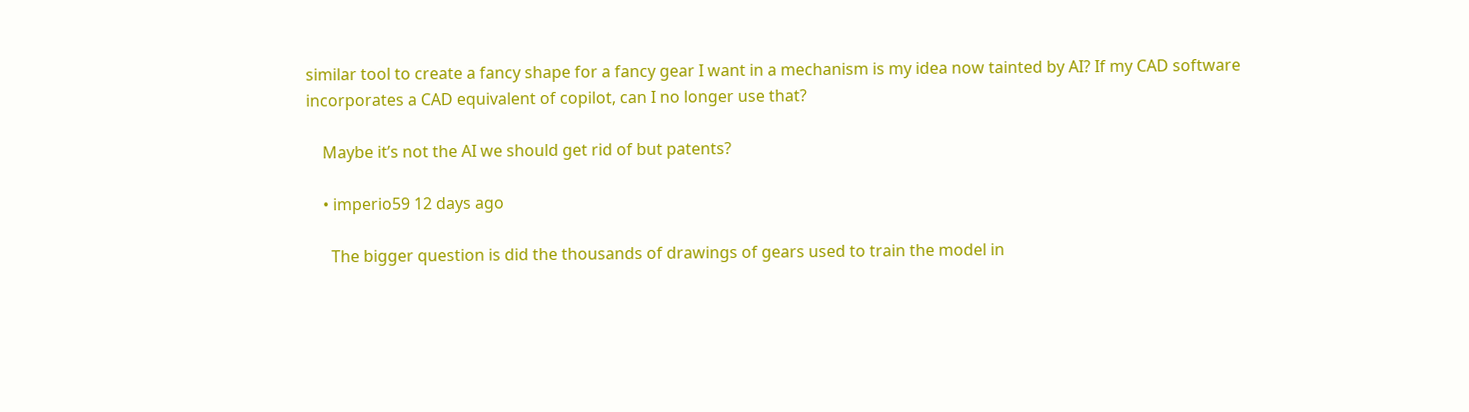similar tool to create a fancy shape for a fancy gear I want in a mechanism is my idea now tainted by AI? If my CAD software incorporates a CAD equivalent of copilot, can I no longer use that?

    Maybe it’s not the AI we should get rid of but patents?

    • imperio59 12 days ago

      The bigger question is did the thousands of drawings of gears used to train the model in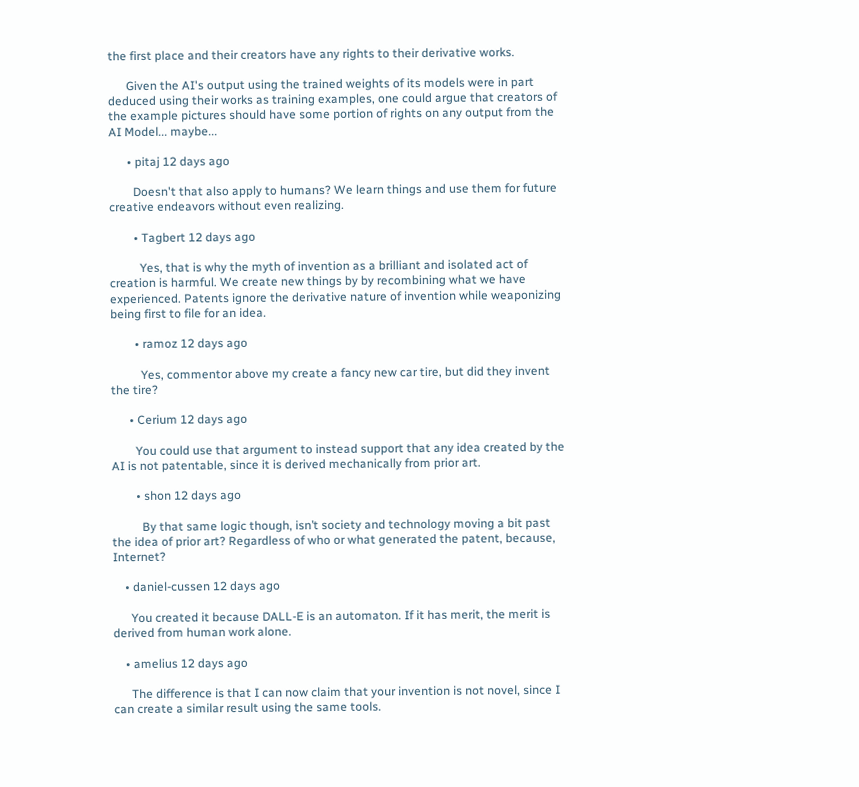the first place and their creators have any rights to their derivative works.

      Given the AI's output using the trained weights of its models were in part deduced using their works as training examples, one could argue that creators of the example pictures should have some portion of rights on any output from the AI Model... maybe...

      • pitaj 12 days ago

        Doesn't that also apply to humans? We learn things and use them for future creative endeavors without even realizing.

        • Tagbert 12 days ago

          Yes, that is why the myth of invention as a brilliant and isolated act of creation is harmful. We create new things by by recombining what we have experienced. Patents ignore the derivative nature of invention while weaponizing being first to file for an idea.

        • ramoz 12 days ago

          Yes, commentor above my create a fancy new car tire, but did they invent the tire?

      • Cerium 12 days ago

        You could use that argument to instead support that any idea created by the AI is not patentable, since it is derived mechanically from prior art.

        • shon 12 days ago

          By that same logic though, isn’t society and technology moving a bit past the idea of prior art? Regardless of who or what generated the patent, because, Internet?

    • daniel-cussen 12 days ago

      You created it because DALL-E is an automaton. If it has merit, the merit is derived from human work alone.

    • amelius 12 days ago

      The difference is that I can now claim that your invention is not novel, since I can create a similar result using the same tools.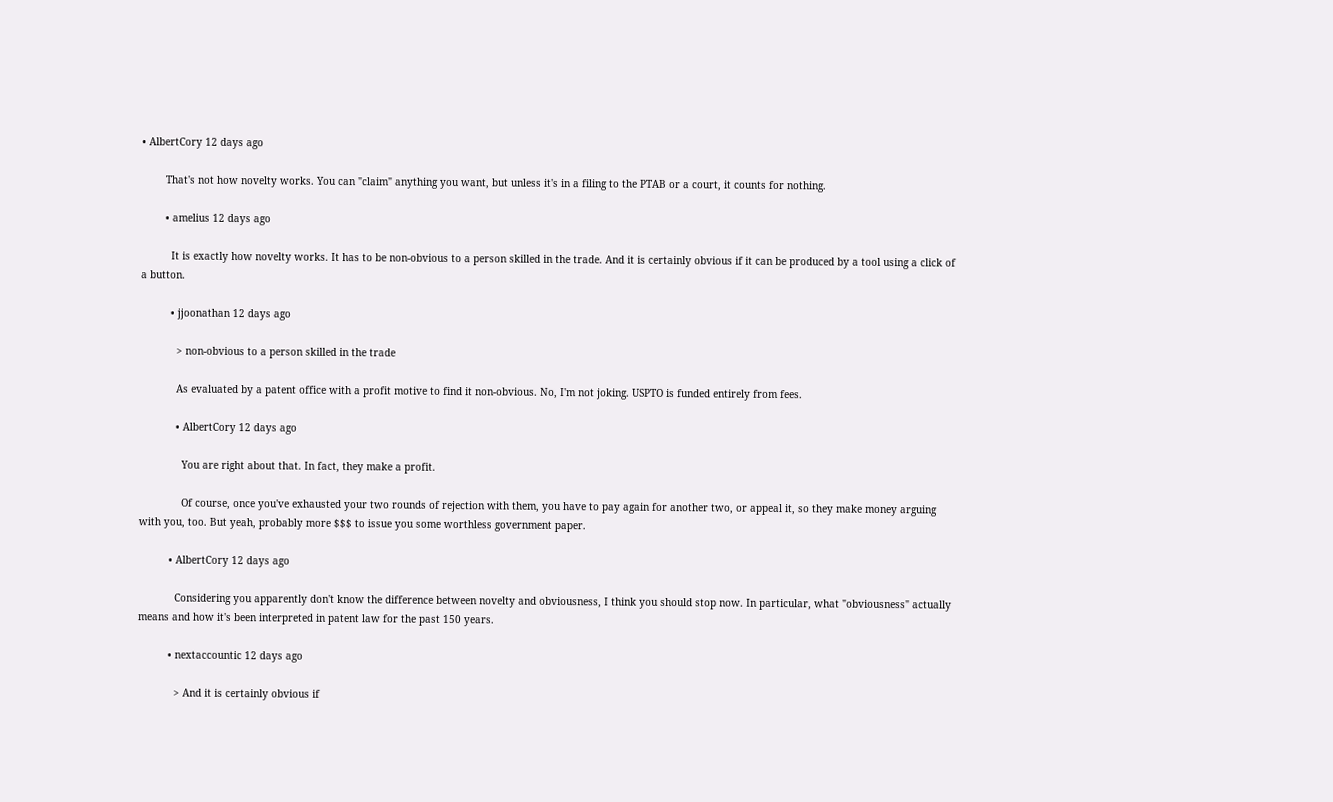• AlbertCory 12 days ago

        That's not how novelty works. You can "claim" anything you want, but unless it's in a filing to the PTAB or a court, it counts for nothing.

        • amelius 12 days ago

          It is exactly how novelty works. It has to be non-obvious to a person skilled in the trade. And it is certainly obvious if it can be produced by a tool using a click of a button.

          • jjoonathan 12 days ago

            > non-obvious to a person skilled in the trade

            As evaluated by a patent office with a profit motive to find it non-obvious. No, I'm not joking. USPTO is funded entirely from fees.

            • AlbertCory 12 days ago

              You are right about that. In fact, they make a profit.

              Of course, once you've exhausted your two rounds of rejection with them, you have to pay again for another two, or appeal it, so they make money arguing with you, too. But yeah, probably more $$$ to issue you some worthless government paper.

          • AlbertCory 12 days ago

            Considering you apparently don't know the difference between novelty and obviousness, I think you should stop now. In particular, what "obviousness" actually means and how it's been interpreted in patent law for the past 150 years.

          • nextaccountic 12 days ago

            > And it is certainly obvious if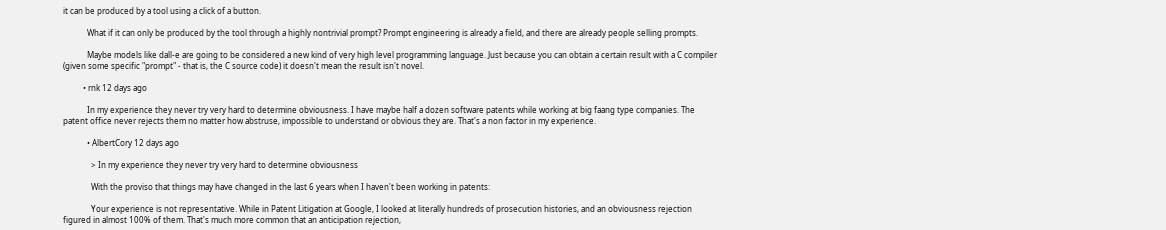it can be produced by a tool using a click of a button.

            What if it can only be produced by the tool through a highly nontrivial prompt? Prompt engineering is already a field, and there are already people selling prompts.

            Maybe models like dall-e are going to be considered a new kind of very high level programming language. Just because you can obtain a certain result with a C compiler (given some specific "prompt" - that is, the C source code) it doesn't mean the result isn't novel.

          • rnk 12 days ago

            In my experience they never try very hard to determine obviousness. I have maybe half a dozen software patents while working at big faang type companies. The patent office never rejects them no matter how abstruse, impossible to understand or obvious they are. That's a non factor in my experience.

            • AlbertCory 12 days ago

              > In my experience they never try very hard to determine obviousness

              With the proviso that things may have changed in the last 6 years when I haven't been working in patents:

              Your experience is not representative. While in Patent Litigation at Google, I looked at literally hundreds of prosecution histories, and an obviousness rejection figured in almost 100% of them. That's much more common that an anticipation rejection,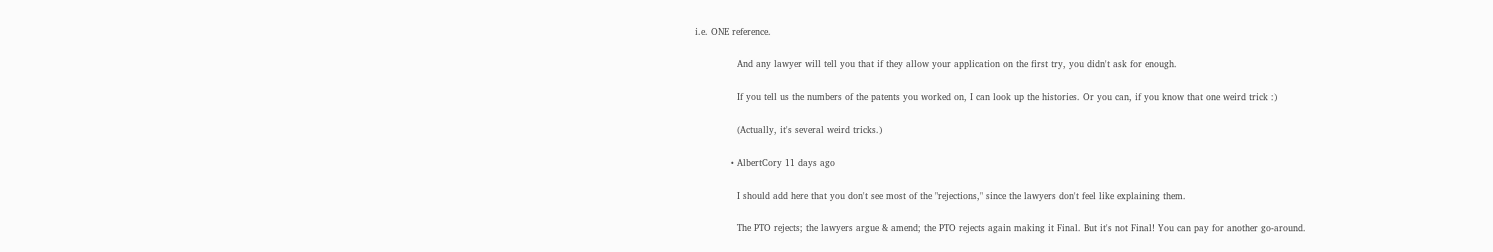i.e. ONE reference.

              And any lawyer will tell you that if they allow your application on the first try, you didn't ask for enough.

              If you tell us the numbers of the patents you worked on, I can look up the histories. Or you can, if you know that one weird trick :)

              (Actually, it's several weird tricks.)

            • AlbertCory 11 days ago

              I should add here that you don't see most of the "rejections," since the lawyers don't feel like explaining them.

              The PTO rejects; the lawyers argue & amend; the PTO rejects again making it Final. But it's not Final! You can pay for another go-around.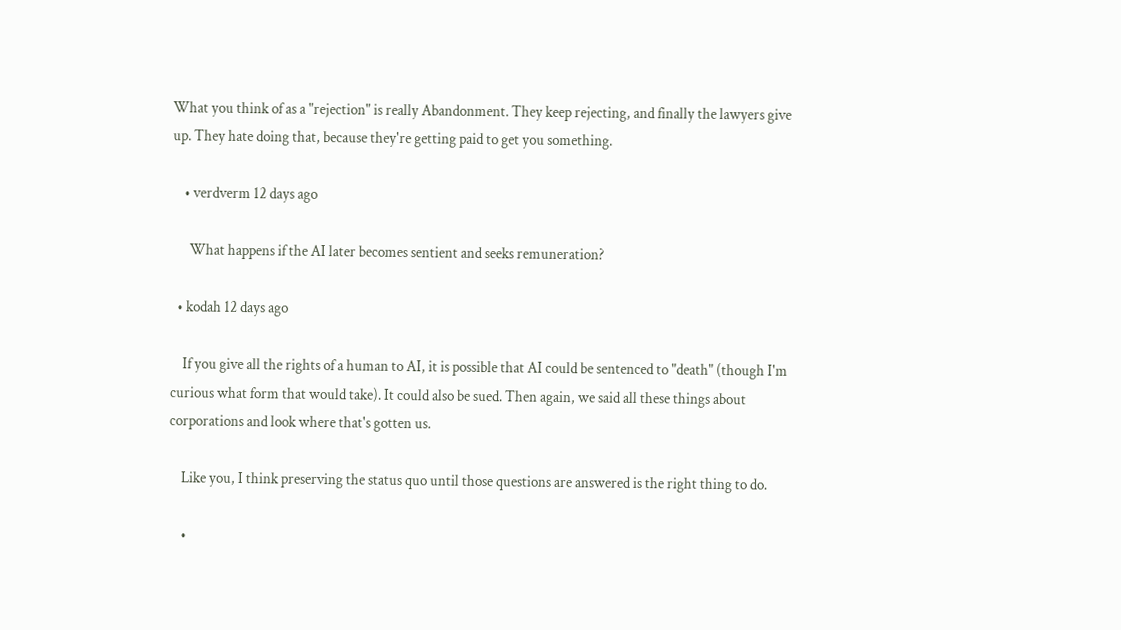What you think of as a "rejection" is really Abandonment. They keep rejecting, and finally the lawyers give up. They hate doing that, because they're getting paid to get you something.

    • verdverm 12 days ago

      What happens if the AI later becomes sentient and seeks remuneration?

  • kodah 12 days ago

    If you give all the rights of a human to AI, it is possible that AI could be sentenced to "death" (though I'm curious what form that would take). It could also be sued. Then again, we said all these things about corporations and look where that's gotten us.

    Like you, I think preserving the status quo until those questions are answered is the right thing to do.

    •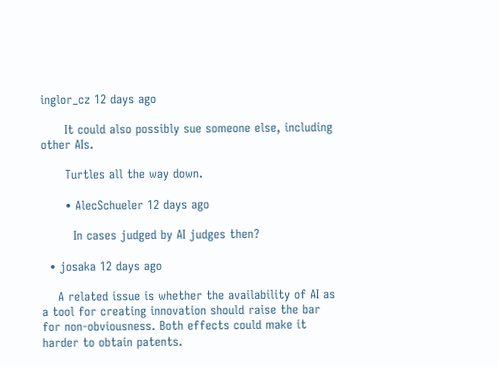inglor_cz 12 days ago

      It could also possibly sue someone else, including other AIs.

      Turtles all the way down.

      • AlecSchueler 12 days ago

        In cases judged by AI judges then?

  • josaka 12 days ago

    A related issue is whether the availability of AI as a tool for creating innovation should raise the bar for non-obviousness. Both effects could make it harder to obtain patents.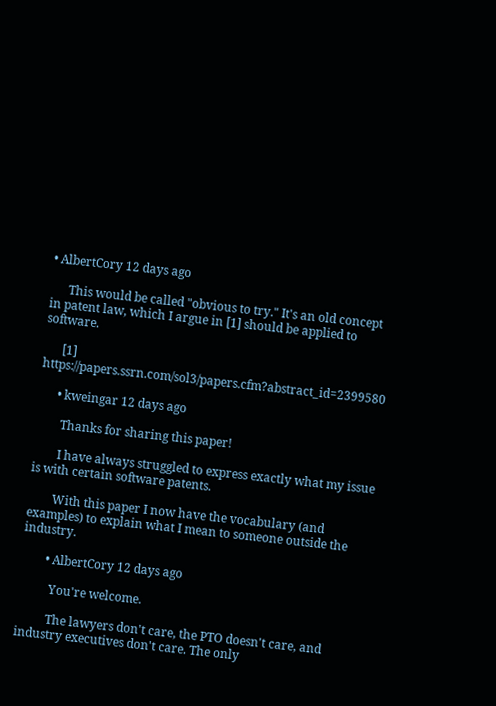• AlbertCory 12 days ago

      This would be called "obvious to try." It's an old concept in patent law, which I argue in [1] should be applied to software.

      [1] https://papers.ssrn.com/sol3/papers.cfm?abstract_id=2399580

      • kweingar 12 days ago

        Thanks for sharing this paper!

        I have always struggled to express exactly what my issue is with certain software patents.

        With this paper I now have the vocabulary (and examples) to explain what I mean to someone outside the industry.

        • AlbertCory 12 days ago

          You're welcome.

          The lawyers don't care, the PTO doesn't care, and industry executives don't care. The only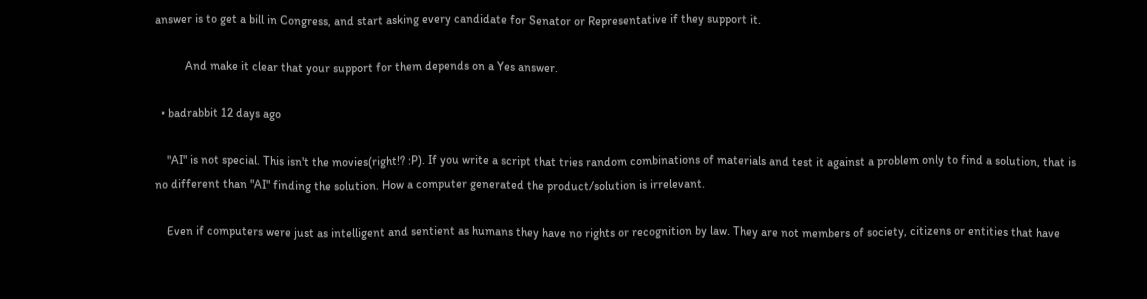answer is to get a bill in Congress, and start asking every candidate for Senator or Representative if they support it.

          And make it clear that your support for them depends on a Yes answer.

  • badrabbit 12 days ago

    "AI" is not special. This isn't the movies(right!? :P). If you write a script that tries random combinations of materials and test it against a problem only to find a solution, that is no different than "AI" finding the solution. How a computer generated the product/solution is irrelevant.

    Even if computers were just as intelligent and sentient as humans they have no rights or recognition by law. They are not members of society, citizens or entities that have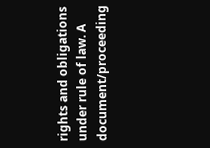rights and obligations under rule of law. A document/proceeding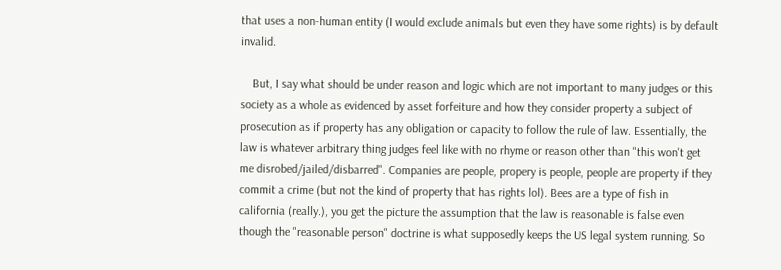that uses a non-human entity (I would exclude animals but even they have some rights) is by default invalid.

    But, I say what should be under reason and logic which are not important to many judges or this society as a whole as evidenced by asset forfeiture and how they consider property a subject of prosecution as if property has any obligation or capacity to follow the rule of law. Essentially, the law is whatever arbitrary thing judges feel like with no rhyme or reason other than "this won't get me disrobed/jailed/disbarred". Companies are people, propery is people, people are property if they commit a crime (but not the kind of property that has rights lol). Bees are a type of fish in california (really.), you get the picture the assumption that the law is reasonable is false even though the "reasonable person" doctrine is what supposedly keeps the US legal system running. So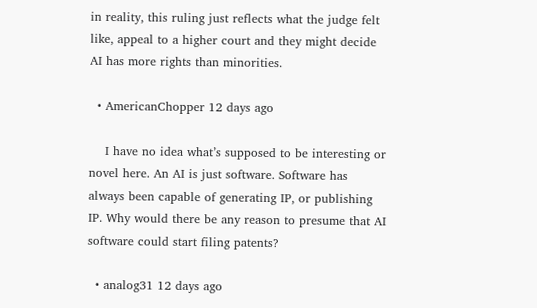in reality, this ruling just reflects what the judge felt like, appeal to a higher court and they might decide AI has more rights than minorities.

  • AmericanChopper 12 days ago

    I have no idea what’s supposed to be interesting or novel here. An AI is just software. Software has always been capable of generating IP, or publishing IP. Why would there be any reason to presume that AI software could start filing patents?

  • analog31 12 days ago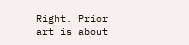Right. Prior art is about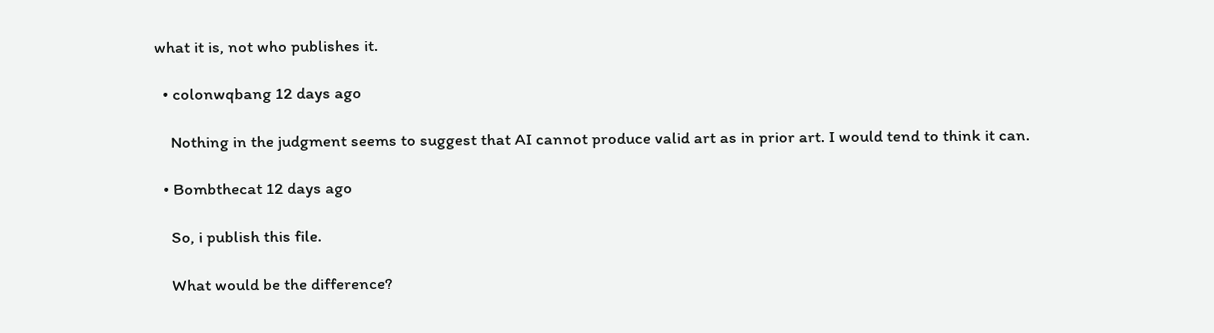what it is, not who publishes it.

  • colonwqbang 12 days ago

    Nothing in the judgment seems to suggest that AI cannot produce valid art as in prior art. I would tend to think it can.

  • Bombthecat 12 days ago

    So, i publish this file.

    What would be the difference?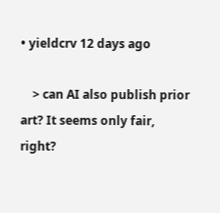• yieldcrv 12 days ago

    > can AI also publish prior art? It seems only fair, right?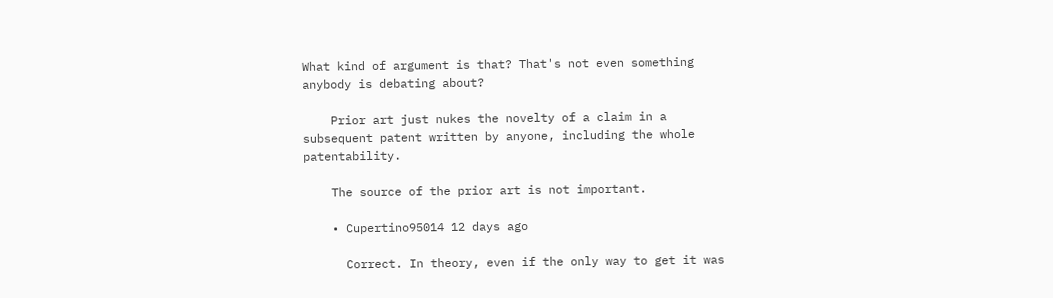What kind of argument is that? That's not even something anybody is debating about?

    Prior art just nukes the novelty of a claim in a subsequent patent written by anyone, including the whole patentability.

    The source of the prior art is not important.

    • Cupertino95014 12 days ago

      Correct. In theory, even if the only way to get it was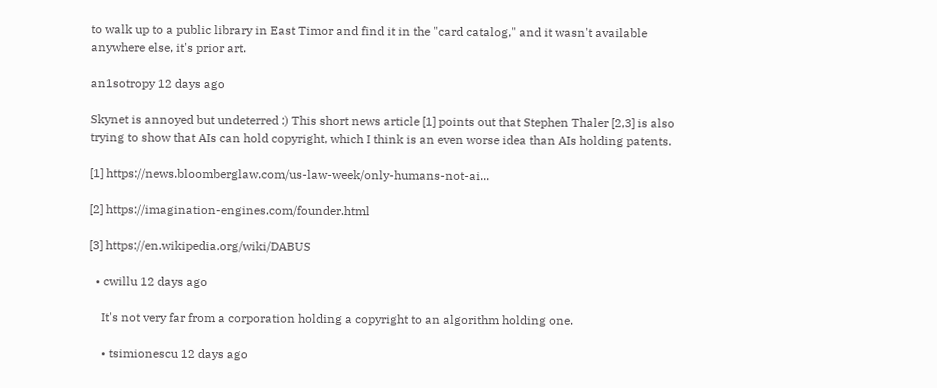to walk up to a public library in East Timor and find it in the "card catalog," and it wasn't available anywhere else, it's prior art.

an1sotropy 12 days ago

Skynet is annoyed but undeterred :) This short news article [1] points out that Stephen Thaler [2,3] is also trying to show that AIs can hold copyright, which I think is an even worse idea than AIs holding patents.

[1] https://news.bloomberglaw.com/us-law-week/only-humans-not-ai...

[2] https://imagination-engines.com/founder.html

[3] https://en.wikipedia.org/wiki/DABUS

  • cwillu 12 days ago

    It's not very far from a corporation holding a copyright to an algorithm holding one.

    • tsimionescu 12 days ago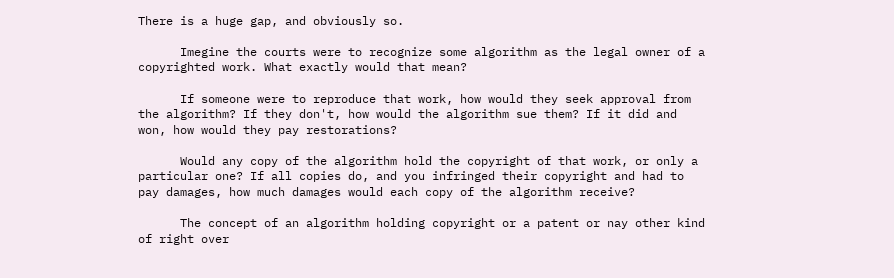There is a huge gap, and obviously so.

      Imegine the courts were to recognize some algorithm as the legal owner of a copyrighted work. What exactly would that mean?

      If someone were to reproduce that work, how would they seek approval from the algorithm? If they don't, how would the algorithm sue them? If it did and won, how would they pay restorations?

      Would any copy of the algorithm hold the copyright of that work, or only a particular one? If all copies do, and you infringed their copyright and had to pay damages, how much damages would each copy of the algorithm receive?

      The concept of an algorithm holding copyright or a patent or nay other kind of right over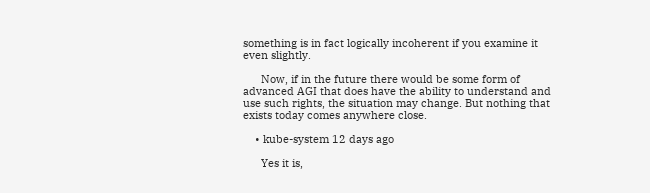something is in fact logically incoherent if you examine it even slightly.

      Now, if in the future there would be some form of advanced AGI that does have the ability to understand and use such rights, the situation may change. But nothing that exists today comes anywhere close.

    • kube-system 12 days ago

      Yes it is,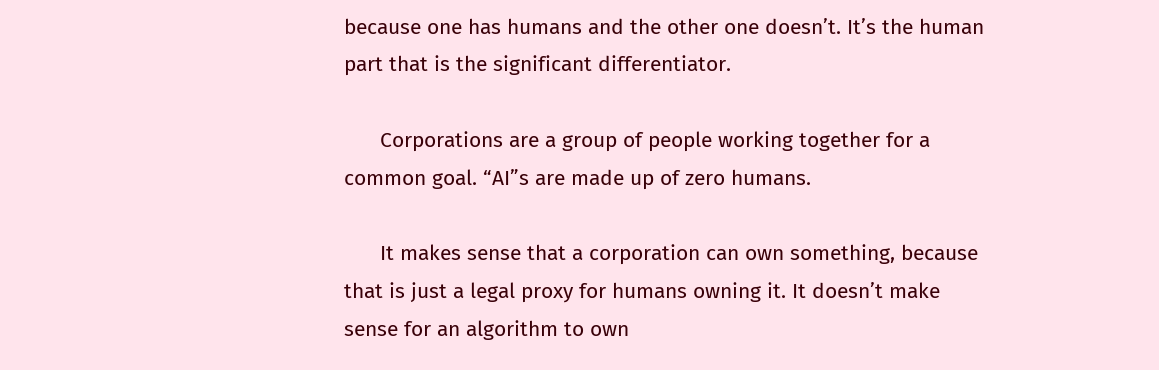because one has humans and the other one doesn’t. It’s the human part that is the significant differentiator.

      Corporations are a group of people working together for a common goal. “AI”s are made up of zero humans.

      It makes sense that a corporation can own something, because that is just a legal proxy for humans owning it. It doesn’t make sense for an algorithm to own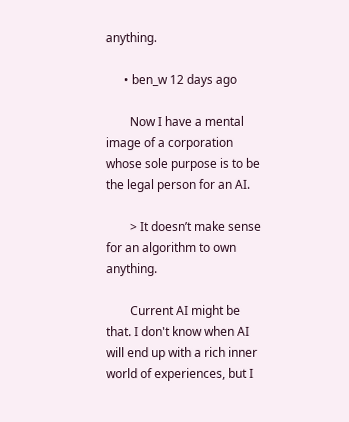anything.

      • ben_w 12 days ago

        Now I have a mental image of a corporation whose sole purpose is to be the legal person for an AI.

        > It doesn’t make sense for an algorithm to own anything.

        Current AI might be that. I don't know when AI will end up with a rich inner world of experiences, but I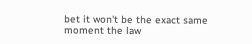bet it won't be the exact same moment the law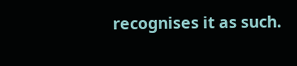recognises it as such.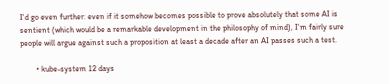I'd go even further: even if it somehow becomes possible to prove absolutely that some AI is sentient (which would be a remarkable development in the philosophy of mind), I'm fairly sure people will argue against such a proposition at least a decade after an AI passes such a test.

        • kube-system 12 days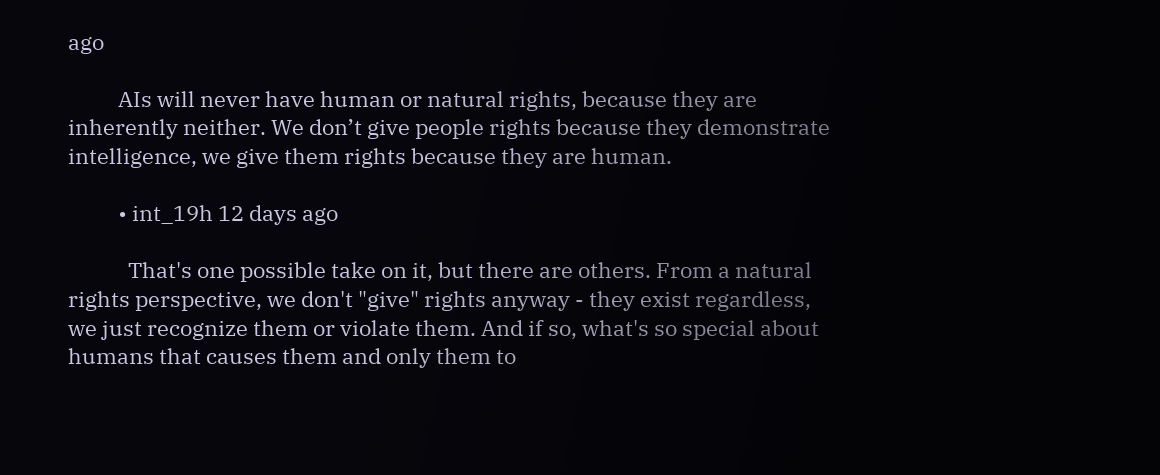ago

          AIs will never have human or natural rights, because they are inherently neither. We don’t give people rights because they demonstrate intelligence, we give them rights because they are human.

          • int_19h 12 days ago

            That's one possible take on it, but there are others. From a natural rights perspective, we don't "give" rights anyway - they exist regardless, we just recognize them or violate them. And if so, what's so special about humans that causes them and only them to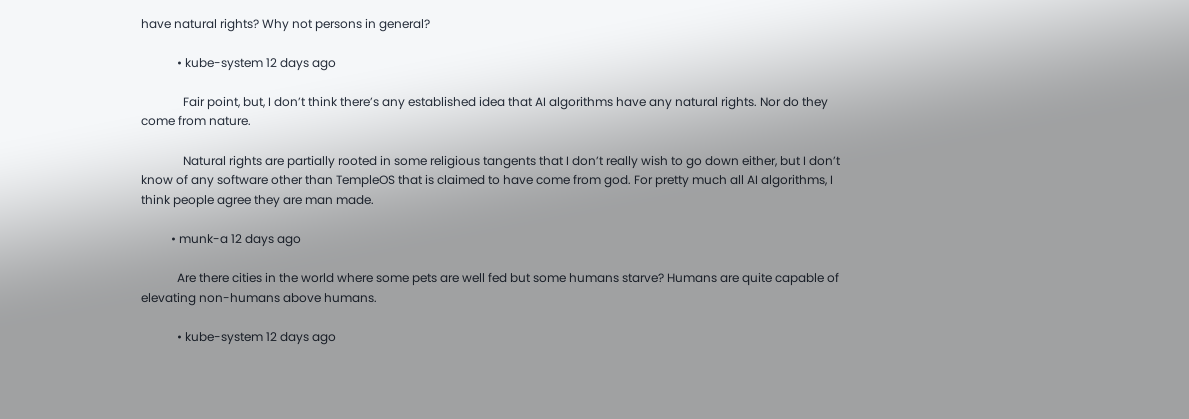have natural rights? Why not persons in general?

            • kube-system 12 days ago

              Fair point, but, I don’t think there’s any established idea that AI algorithms have any natural rights. Nor do they come from nature.

              Natural rights are partially rooted in some religious tangents that I don’t really wish to go down either, but I don’t know of any software other than TempleOS that is claimed to have come from god. For pretty much all AI algorithms, I think people agree they are man made.

          • munk-a 12 days ago

            Are there cities in the world where some pets are well fed but some humans starve? Humans are quite capable of elevating non-humans above humans.

            • kube-system 12 days ago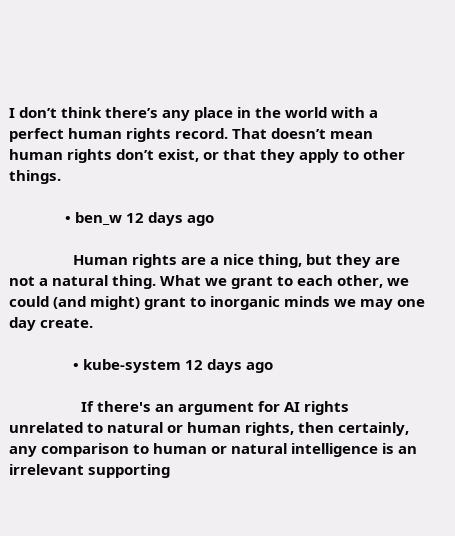I don’t think there’s any place in the world with a perfect human rights record. That doesn’t mean human rights don’t exist, or that they apply to other things.

              • ben_w 12 days ago

                Human rights are a nice thing, but they are not a natural thing. What we grant to each other, we could (and might) grant to inorganic minds we may one day create.

                • kube-system 12 days ago

                  If there's an argument for AI rights unrelated to natural or human rights, then certainly, any comparison to human or natural intelligence is an irrelevant supporting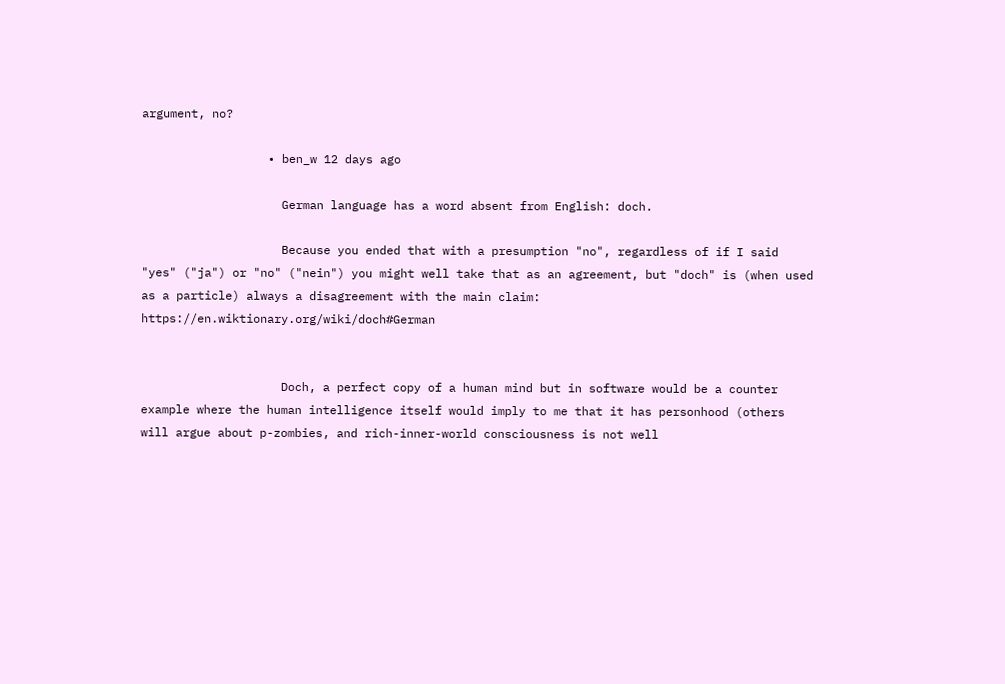argument, no?

                  • ben_w 12 days ago

                    German language has a word absent from English: doch.

                    Because you ended that with a presumption "no", regardless of if I said "yes" ("ja") or "no" ("nein") you might well take that as an agreement, but "doch" is (when used as a particle) always a disagreement with the main claim: https://en.wiktionary.org/wiki/doch#German


                    Doch, a perfect copy of a human mind but in software would be a counter example where the human intelligence itself would imply to me that it has personhood (others will argue about p-zombies, and rich-inner-world consciousness is not well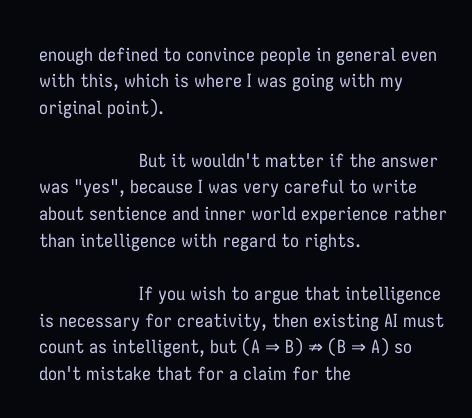enough defined to convince people in general even with this, which is where I was going with my original point).

                    But it wouldn't matter if the answer was "yes", because I was very careful to write about sentience and inner world experience rather than intelligence with regard to rights.

                    If you wish to argue that intelligence is necessary for creativity, then existing AI must count as intelligent, but (A ⇒ B) ⇏ (B ⇒ A) so don't mistake that for a claim for the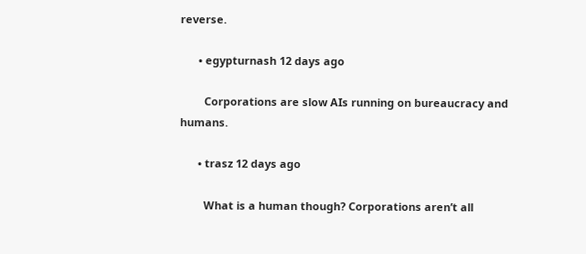reverse.

      • egypturnash 12 days ago

        Corporations are slow AIs running on bureaucracy and humans.

      • trasz 12 days ago

        What is a human though? Corporations aren’t all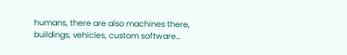humans, there are also machines there, buildings, vehicles, custom software…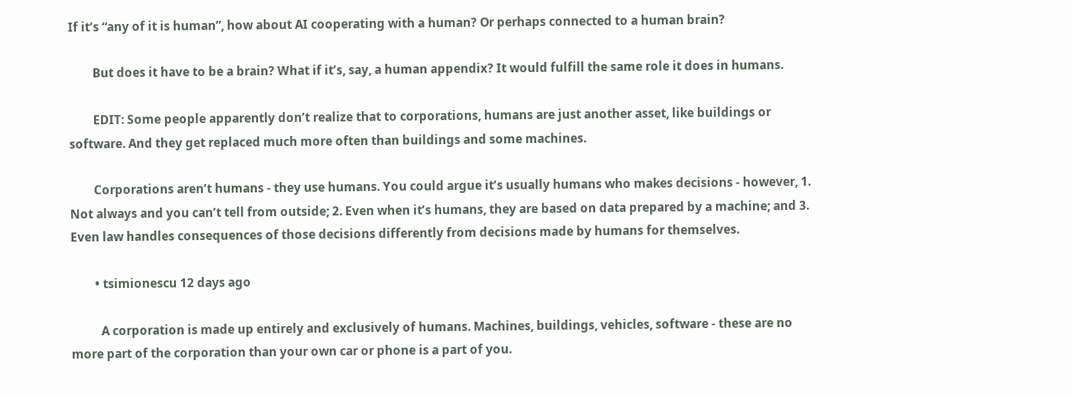If it’s “any of it is human”, how about AI cooperating with a human? Or perhaps connected to a human brain?

        But does it have to be a brain? What if it’s, say, a human appendix? It would fulfill the same role it does in humans.

        EDIT: Some people apparently don’t realize that to corporations, humans are just another asset, like buildings or software. And they get replaced much more often than buildings and some machines.

        Corporations aren’t humans - they use humans. You could argue it’s usually humans who makes decisions - however, 1. Not always and you can’t tell from outside; 2. Even when it’s humans, they are based on data prepared by a machine; and 3. Even law handles consequences of those decisions differently from decisions made by humans for themselves.

        • tsimionescu 12 days ago

          A corporation is made up entirely and exclusively of humans. Machines, buildings, vehicles, software - these are no more part of the corporation than your own car or phone is a part of you.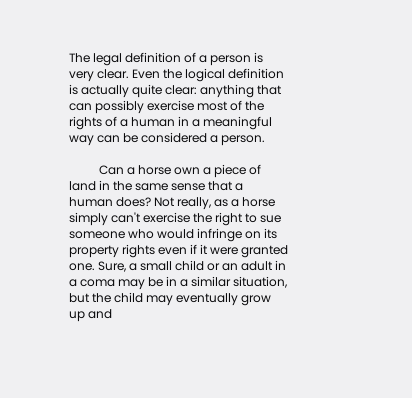The legal definition of a person is very clear. Even the logical definition is actually quite clear: anything that can possibly exercise most of the rights of a human in a meaningful way can be considered a person.

          Can a horse own a piece of land in the same sense that a human does? Not really, as a horse simply can't exercise the right to sue someone who would infringe on its property rights even if it were granted one. Sure, a small child or an adult in a coma may be in a similar situation, but the child may eventually grow up and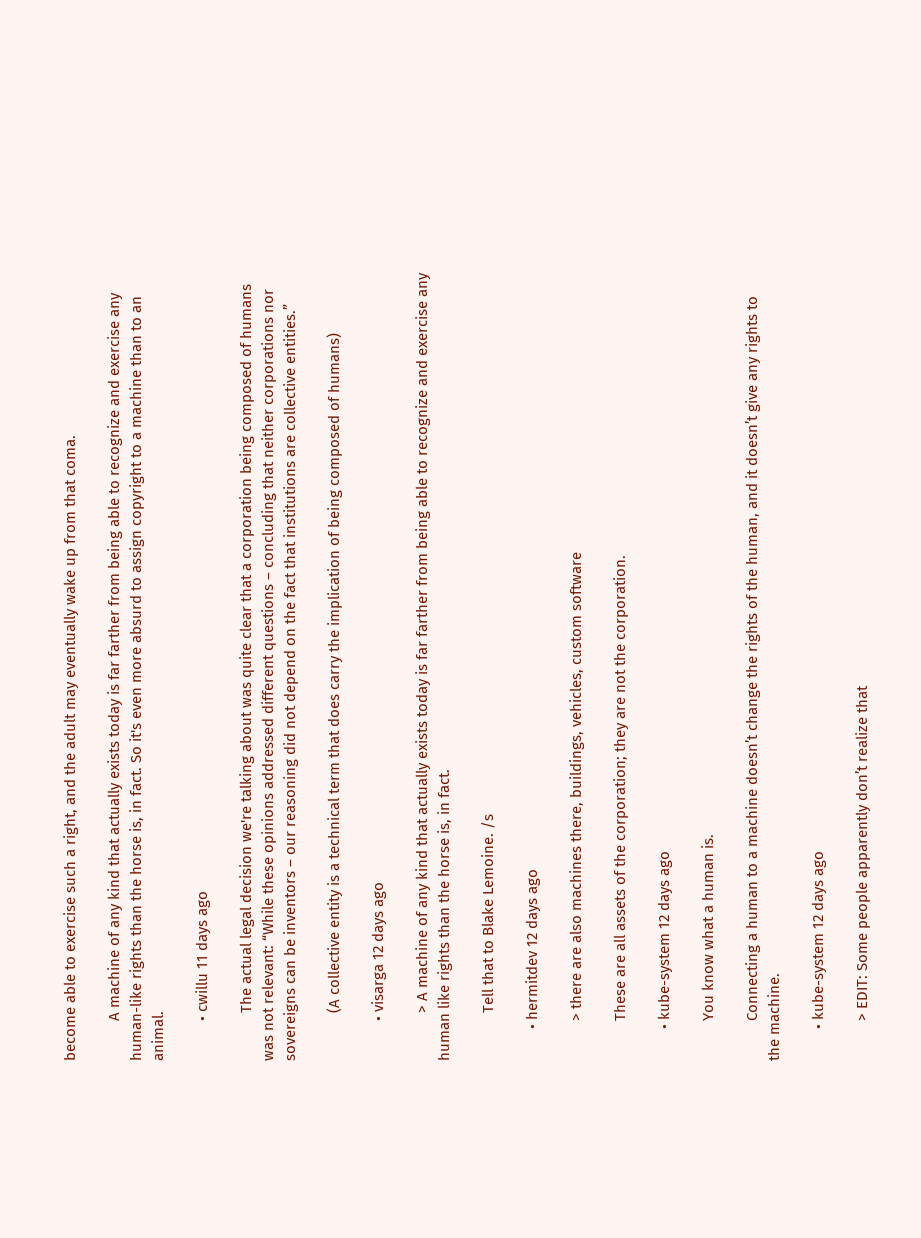become able to exercise such a right, and the adult may eventually wake up from that coma.

          A machine of any kind that actually exists today is far farther from being able to recognize and exercise any human-like rights than the horse is, in fact. So it's even more absurd to assign copyright to a machine than to an animal.

          • cwillu 11 days ago

            The actual legal decision we're talking about was quite clear that a corporation being composed of humans was not relevant: “While these opinions addressed different questions – concluding that neither corporations nor sovereigns can be inventors – our reasoning did not depend on the fact that institutions are collective entities.”

            (A collective entity is a technical term that does carry the implication of being composed of humans)

          • visarga 12 days ago

            > A machine of any kind that actually exists today is far farther from being able to recognize and exercise any human like rights than the horse is, in fact.

            Tell that to Blake Lemoine. /s

        • hermitdev 12 days ago

          > there are also machines there, buildings, vehicles, custom software

          These are all assets of the corporation; they are not the corporation.

        • kube-system 12 days ago

          You know what a human is.

          Connecting a human to a machine doesn’t change the rights of the human, and it doesn’t give any rights to the machine.

        • kube-system 12 days ago

          > EDIT: Some people apparently don’t realize that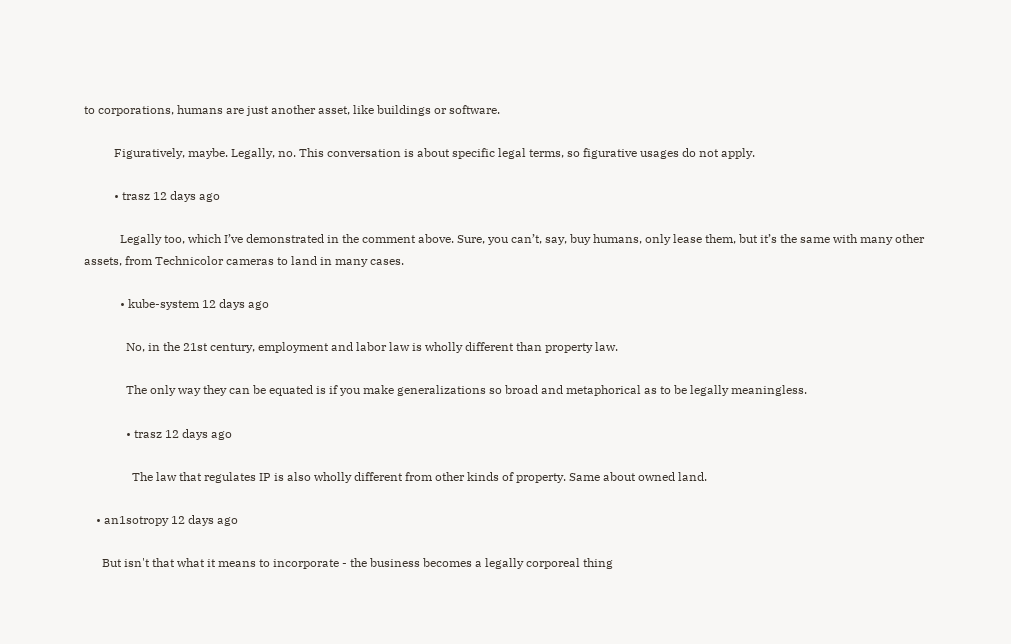to corporations, humans are just another asset, like buildings or software.

          Figuratively, maybe. Legally, no. This conversation is about specific legal terms, so figurative usages do not apply.

          • trasz 12 days ago

            Legally too, which I’ve demonstrated in the comment above. Sure, you can’t, say, buy humans, only lease them, but it’s the same with many other assets, from Technicolor cameras to land in many cases.

            • kube-system 12 days ago

              No, in the 21st century, employment and labor law is wholly different than property law.

              The only way they can be equated is if you make generalizations so broad and metaphorical as to be legally meaningless.

              • trasz 12 days ago

                The law that regulates IP is also wholly different from other kinds of property. Same about owned land.

    • an1sotropy 12 days ago

      But isn't that what it means to incorporate - the business becomes a legally corporeal thing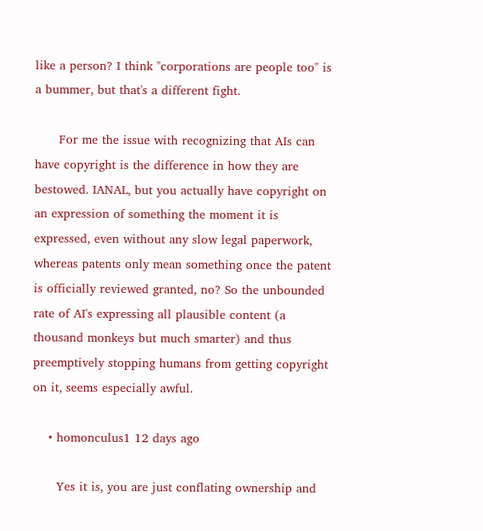like a person? I think "corporations are people too" is a bummer, but that's a different fight.

      For me the issue with recognizing that AIs can have copyright is the difference in how they are bestowed. IANAL, but you actually have copyright on an expression of something the moment it is expressed, even without any slow legal paperwork, whereas patents only mean something once the patent is officially reviewed granted, no? So the unbounded rate of AI's expressing all plausible content (a thousand monkeys but much smarter) and thus preemptively stopping humans from getting copyright on it, seems especially awful.

    • homonculus1 12 days ago

      Yes it is, you are just conflating ownership and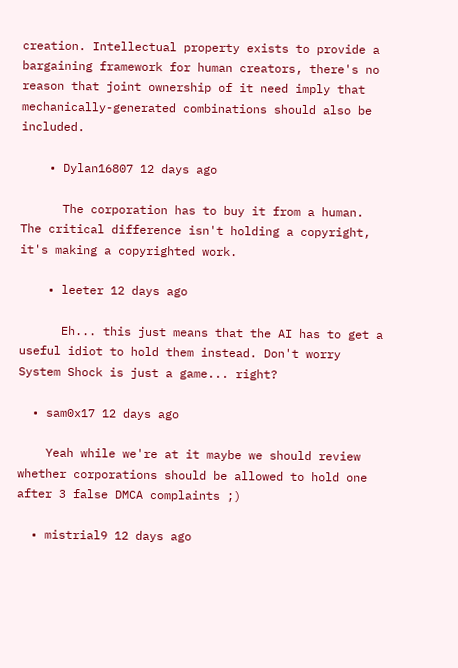creation. Intellectual property exists to provide a bargaining framework for human creators, there's no reason that joint ownership of it need imply that mechanically-generated combinations should also be included.

    • Dylan16807 12 days ago

      The corporation has to buy it from a human. The critical difference isn't holding a copyright, it's making a copyrighted work.

    • leeter 12 days ago

      Eh... this just means that the AI has to get a useful idiot to hold them instead. Don't worry System Shock is just a game... right?

  • sam0x17 12 days ago

    Yeah while we're at it maybe we should review whether corporations should be allowed to hold one after 3 false DMCA complaints ;)

  • mistrial9 12 days ago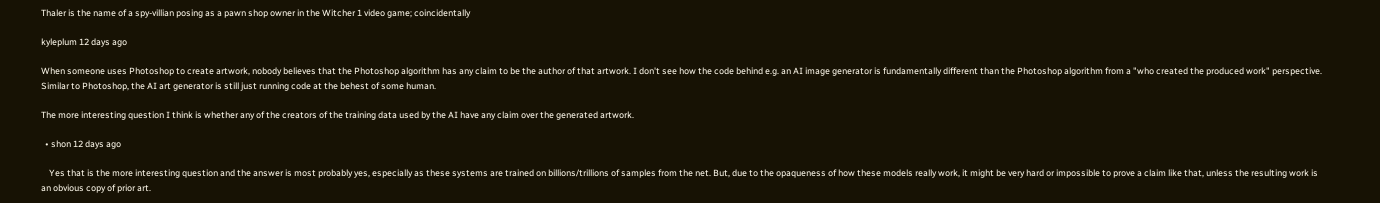Thaler is the name of a spy-villian posing as a pawn shop owner in the Witcher 1 video game; coincidentally

kyleplum 12 days ago

When someone uses Photoshop to create artwork, nobody believes that the Photoshop algorithm has any claim to be the author of that artwork. I don't see how the code behind e.g. an AI image generator is fundamentally different than the Photoshop algorithm from a "who created the produced work" perspective. Similar to Photoshop, the AI art generator is still just running code at the behest of some human.

The more interesting question I think is whether any of the creators of the training data used by the AI have any claim over the generated artwork.

  • shon 12 days ago

    Yes that is the more interesting question and the answer is most probably yes, especially as these systems are trained on billions/trillions of samples from the net. But, due to the opaqueness of how these models really work, it might be very hard or impossible to prove a claim like that, unless the resulting work is an obvious copy of prior art.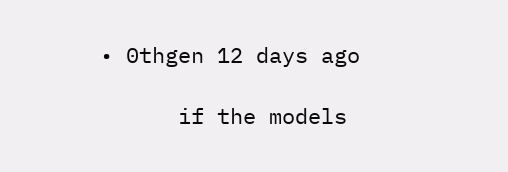• 0thgen 12 days ago

      if the models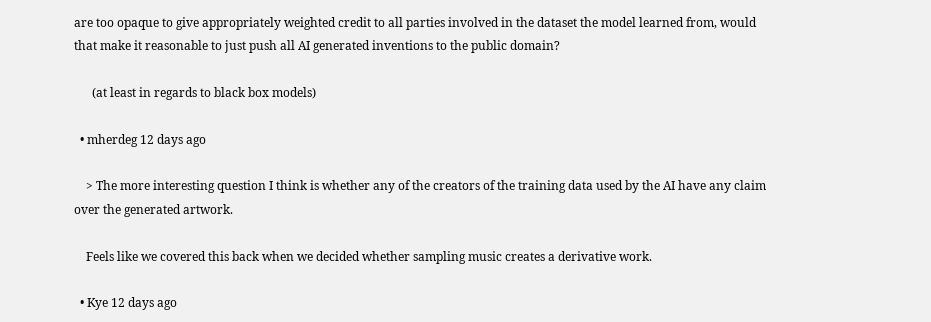are too opaque to give appropriately weighted credit to all parties involved in the dataset the model learned from, would that make it reasonable to just push all AI generated inventions to the public domain?

      (at least in regards to black box models)

  • mherdeg 12 days ago

    > The more interesting question I think is whether any of the creators of the training data used by the AI have any claim over the generated artwork.

    Feels like we covered this back when we decided whether sampling music creates a derivative work.

  • Kye 12 days ago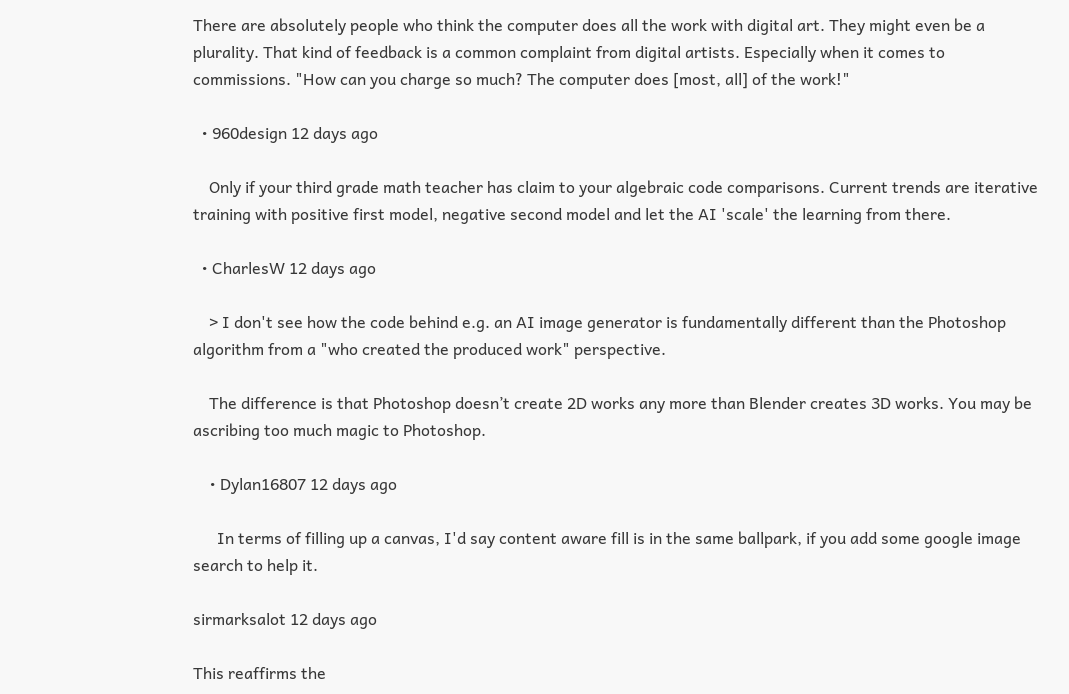There are absolutely people who think the computer does all the work with digital art. They might even be a plurality. That kind of feedback is a common complaint from digital artists. Especially when it comes to commissions. "How can you charge so much? The computer does [most, all] of the work!"

  • 960design 12 days ago

    Only if your third grade math teacher has claim to your algebraic code comparisons. Current trends are iterative training with positive first model, negative second model and let the AI 'scale' the learning from there.

  • CharlesW 12 days ago

    > I don't see how the code behind e.g. an AI image generator is fundamentally different than the Photoshop algorithm from a "who created the produced work" perspective.

    The difference is that Photoshop doesn’t create 2D works any more than Blender creates 3D works. You may be ascribing too much magic to Photoshop.

    • Dylan16807 12 days ago

      In terms of filling up a canvas, I'd say content aware fill is in the same ballpark, if you add some google image search to help it.

sirmarksalot 12 days ago

This reaffirms the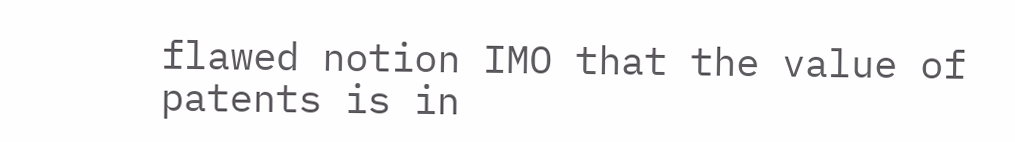flawed notion IMO that the value of patents is in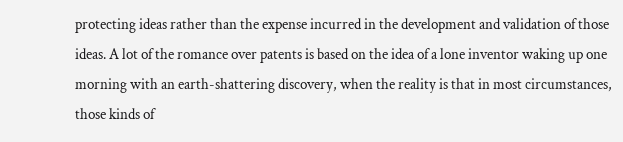protecting ideas rather than the expense incurred in the development and validation of those ideas. A lot of the romance over patents is based on the idea of a lone inventor waking up one morning with an earth-shattering discovery, when the reality is that in most circumstances, those kinds of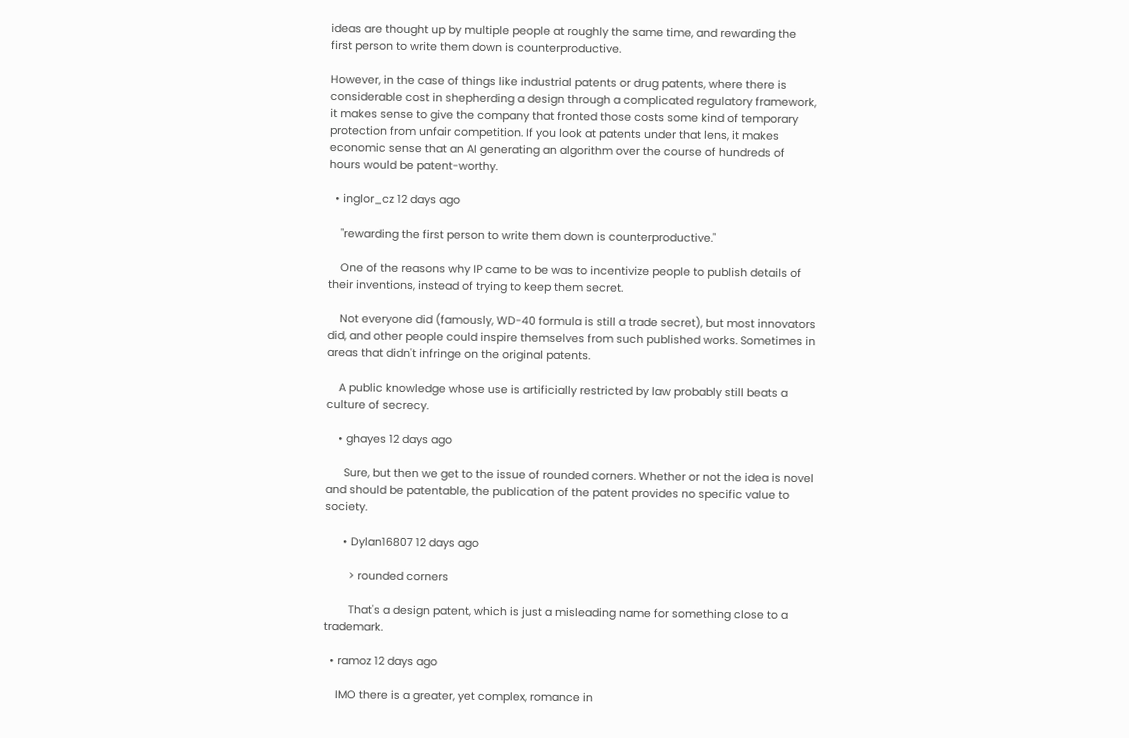ideas are thought up by multiple people at roughly the same time, and rewarding the first person to write them down is counterproductive.

However, in the case of things like industrial patents or drug patents, where there is considerable cost in shepherding a design through a complicated regulatory framework, it makes sense to give the company that fronted those costs some kind of temporary protection from unfair competition. If you look at patents under that lens, it makes economic sense that an AI generating an algorithm over the course of hundreds of hours would be patent-worthy.

  • inglor_cz 12 days ago

    "rewarding the first person to write them down is counterproductive."

    One of the reasons why IP came to be was to incentivize people to publish details of their inventions, instead of trying to keep them secret.

    Not everyone did (famously, WD-40 formula is still a trade secret), but most innovators did, and other people could inspire themselves from such published works. Sometimes in areas that didn't infringe on the original patents.

    A public knowledge whose use is artificially restricted by law probably still beats a culture of secrecy.

    • ghayes 12 days ago

      Sure, but then we get to the issue of rounded corners. Whether or not the idea is novel and should be patentable, the publication of the patent provides no specific value to society.

      • Dylan16807 12 days ago

        > rounded corners

        That's a design patent, which is just a misleading name for something close to a trademark.

  • ramoz 12 days ago

    IMO there is a greater, yet complex, romance in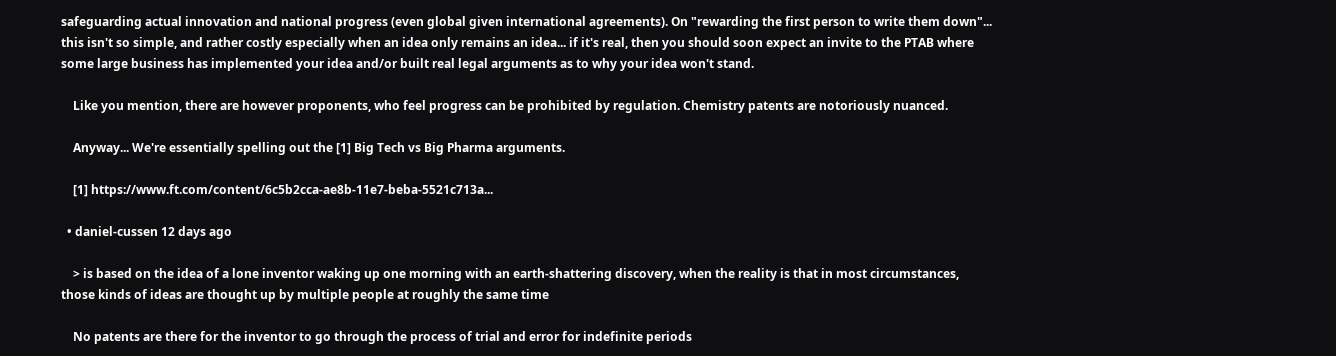safeguarding actual innovation and national progress (even global given international agreements). On "rewarding the first person to write them down"... this isn't so simple, and rather costly especially when an idea only remains an idea... if it's real, then you should soon expect an invite to the PTAB where some large business has implemented your idea and/or built real legal arguments as to why your idea won't stand.

    Like you mention, there are however proponents, who feel progress can be prohibited by regulation. Chemistry patents are notoriously nuanced.

    Anyway... We're essentially spelling out the [1] Big Tech vs Big Pharma arguments.

    [1] https://www.ft.com/content/6c5b2cca-ae8b-11e7-beba-5521c713a...

  • daniel-cussen 12 days ago

    > is based on the idea of a lone inventor waking up one morning with an earth-shattering discovery, when the reality is that in most circumstances, those kinds of ideas are thought up by multiple people at roughly the same time

    No patents are there for the inventor to go through the process of trial and error for indefinite periods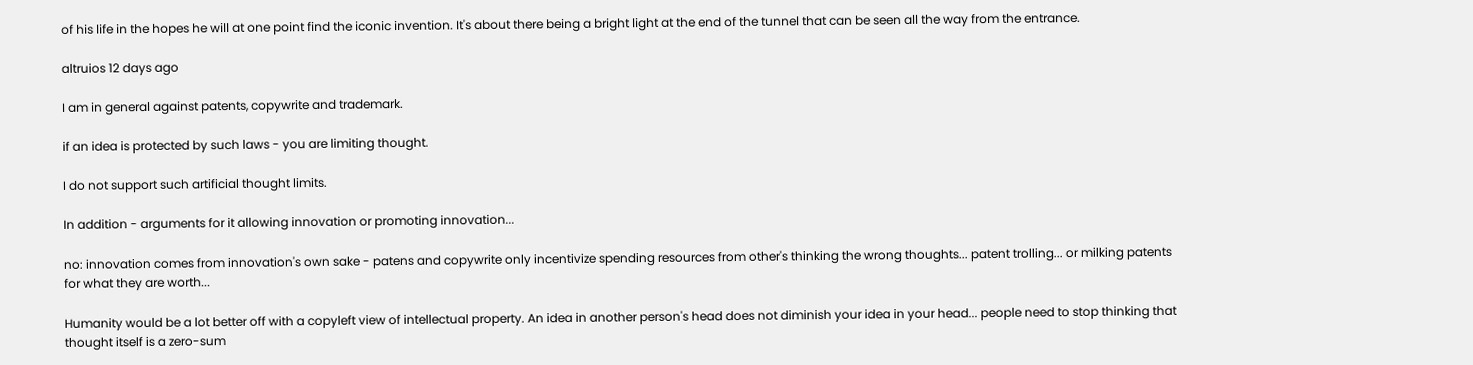of his life in the hopes he will at one point find the iconic invention. It's about there being a bright light at the end of the tunnel that can be seen all the way from the entrance.

altruios 12 days ago

I am in general against patents, copywrite and trademark.

if an idea is protected by such laws - you are limiting thought.

I do not support such artificial thought limits.

In addition - arguments for it allowing innovation or promoting innovation...

no: innovation comes from innovation's own sake - patens and copywrite only incentivize spending resources from other's thinking the wrong thoughts... patent trolling... or milking patents for what they are worth...

Humanity would be a lot better off with a copyleft view of intellectual property. An idea in another person's head does not diminish your idea in your head... people need to stop thinking that thought itself is a zero-sum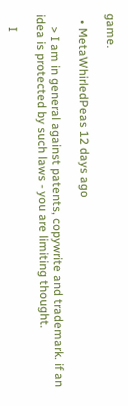game.

  • MetaWhirledPeas 12 days ago

    > I am in general against patents, copywrite and trademark. if an idea is protected by such laws - you are limiting thought.

    I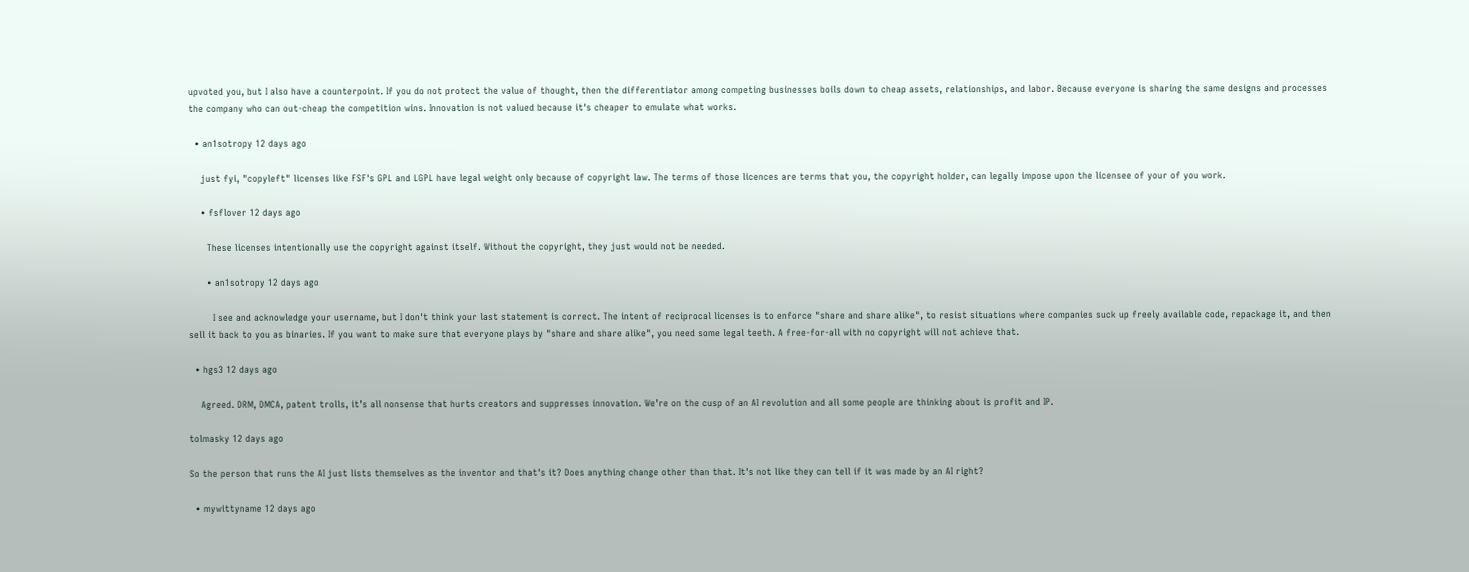upvoted you, but I also have a counterpoint. If you do not protect the value of thought, then the differentiator among competing businesses boils down to cheap assets, relationships, and labor. Because everyone is sharing the same designs and processes the company who can out-cheap the competition wins. Innovation is not valued because it's cheaper to emulate what works.

  • an1sotropy 12 days ago

    just fyi, "copyleft" licenses like FSF's GPL and LGPL have legal weight only because of copyright law. The terms of those licences are terms that you, the copyright holder, can legally impose upon the licensee of your of you work.

    • fsflover 12 days ago

      These licenses intentionally use the copyright against itself. Without the copyright, they just would not be needed.

      • an1sotropy 12 days ago

        I see and acknowledge your username, but I don't think your last statement is correct. The intent of reciprocal licenses is to enforce "share and share alike", to resist situations where companies suck up freely available code, repackage it, and then sell it back to you as binaries. If you want to make sure that everyone plays by "share and share alike", you need some legal teeth. A free-for-all with no copyright will not achieve that.

  • hgs3 12 days ago

    Agreed. DRM, DMCA, patent trolls, it’s all nonsense that hurts creators and suppresses innovation. We’re on the cusp of an AI revolution and all some people are thinking about is profit and IP.

tolmasky 12 days ago

So the person that runs the AI just lists themselves as the inventor and that's it? Does anything change other than that. It's not like they can tell if it was made by an AI right?

  • mywittyname 12 days ago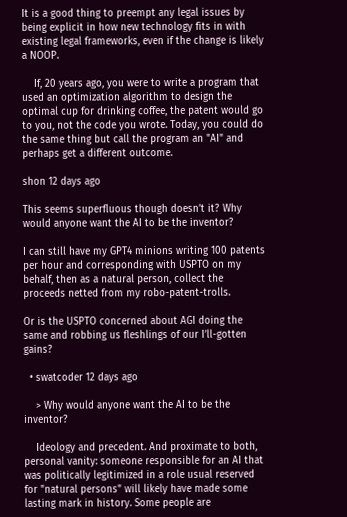It is a good thing to preempt any legal issues by being explicit in how new technology fits in with existing legal frameworks, even if the change is likely a NOOP.

    If, 20 years ago, you were to write a program that used an optimization algorithm to design the optimal cup for drinking coffee, the patent would go to you, not the code you wrote. Today, you could do the same thing but call the program an "AI" and perhaps get a different outcome.

shon 12 days ago

This seems superfluous though doesn’t it? Why would anyone want the AI to be the inventor?

I can still have my GPT4 minions writing 100 patents per hour and corresponding with USPTO on my behalf, then as a natural person, collect the proceeds netted from my robo-patent-trolls.

Or is the USPTO concerned about AGI doing the same and robbing us fleshlings of our I’ll-gotten gains?

  • swatcoder 12 days ago

    > Why would anyone want the AI to be the inventor?

    Ideology and precedent. And proximate to both, personal vanity: someone responsible for an AI that was politically legitimized in a role usual reserved for "natural persons" will likely have made some lasting mark in history. Some people are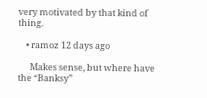very motivated by that kind of thing.

    • ramoz 12 days ago

      Makes sense, but where have the “Banksy”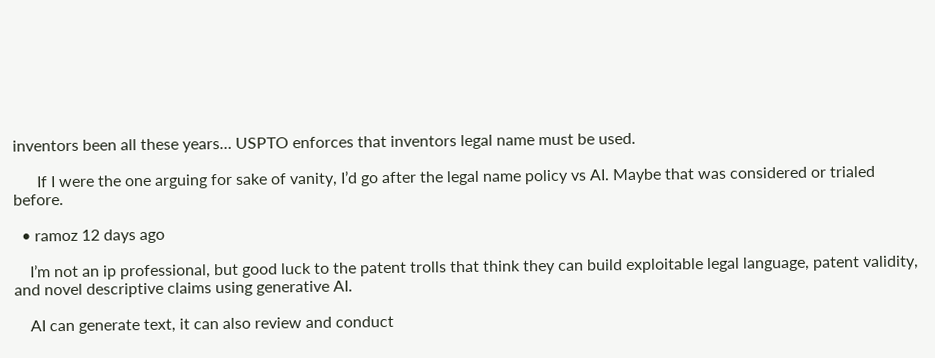inventors been all these years… USPTO enforces that inventors legal name must be used.

      If I were the one arguing for sake of vanity, I’d go after the legal name policy vs AI. Maybe that was considered or trialed before.

  • ramoz 12 days ago

    I’m not an ip professional, but good luck to the patent trolls that think they can build exploitable legal language, patent validity, and novel descriptive claims using generative AI.

    AI can generate text, it can also review and conduct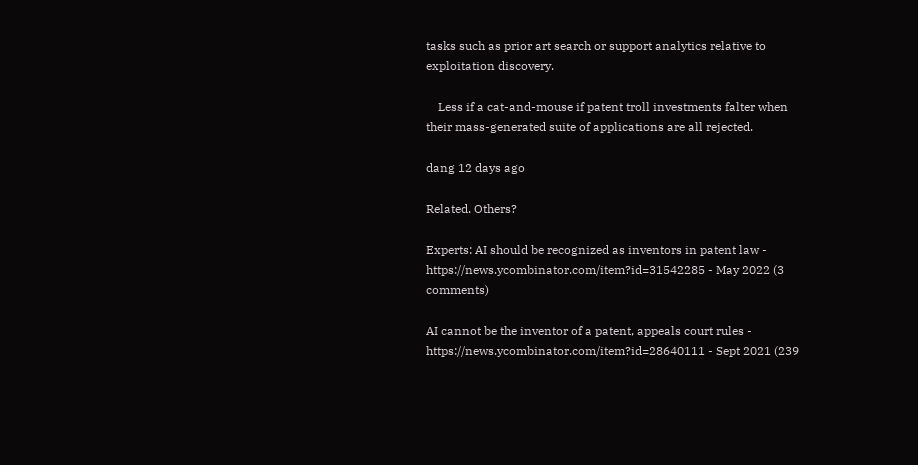tasks such as prior art search or support analytics relative to exploitation discovery.

    Less if a cat-and-mouse if patent troll investments falter when their mass-generated suite of applications are all rejected.

dang 12 days ago

Related. Others?

Experts: AI should be recognized as inventors in patent law - https://news.ycombinator.com/item?id=31542285 - May 2022 (3 comments)

AI cannot be the inventor of a patent, appeals court rules - https://news.ycombinator.com/item?id=28640111 - Sept 2021 (239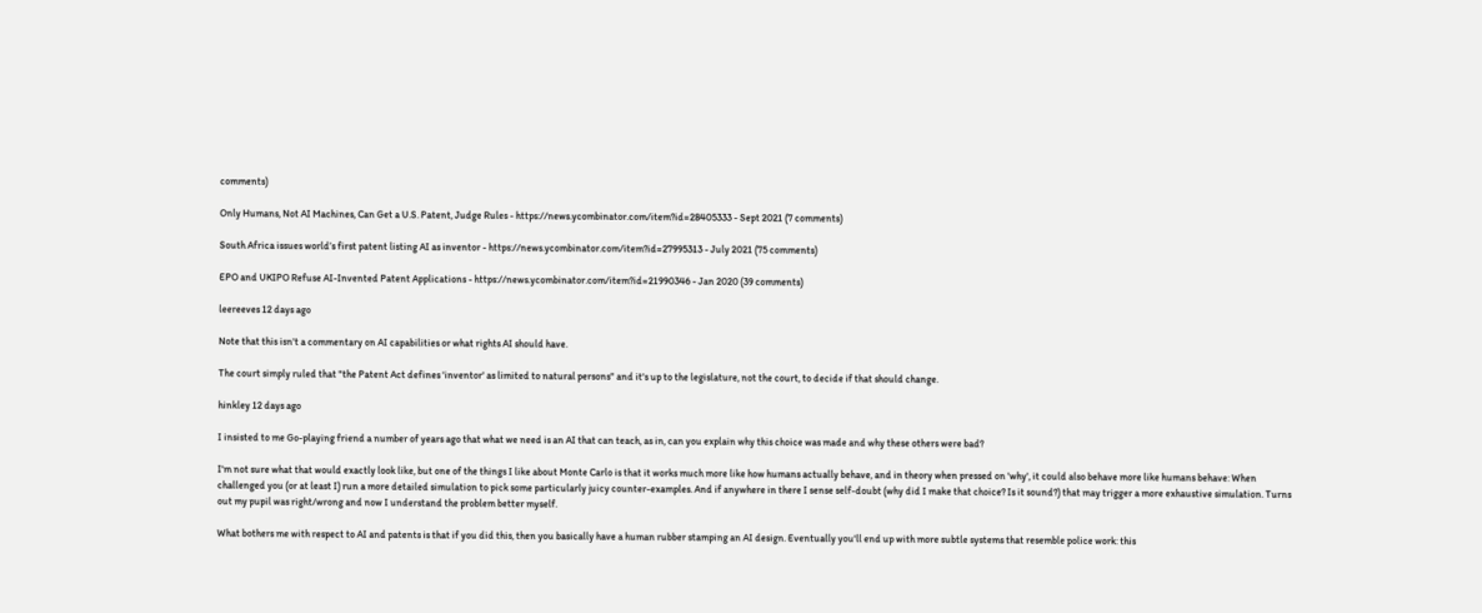comments)

Only Humans, Not AI Machines, Can Get a U.S. Patent, Judge Rules - https://news.ycombinator.com/item?id=28405333 - Sept 2021 (7 comments)

South Africa issues world’s first patent listing AI as inventor - https://news.ycombinator.com/item?id=27995313 - July 2021 (75 comments)

EPO and UKIPO Refuse AI-Invented Patent Applications - https://news.ycombinator.com/item?id=21990346 - Jan 2020 (39 comments)

leereeves 12 days ago

Note that this isn't a commentary on AI capabilities or what rights AI should have.

The court simply ruled that "the Patent Act defines 'inventor' as limited to natural persons" and it's up to the legislature, not the court, to decide if that should change.

hinkley 12 days ago

I insisted to me Go-playing friend a number of years ago that what we need is an AI that can teach, as in, can you explain why this choice was made and why these others were bad?

I'm not sure what that would exactly look like, but one of the things I like about Monte Carlo is that it works much more like how humans actually behave, and in theory when pressed on 'why', it could also behave more like humans behave: When challenged you (or at least I) run a more detailed simulation to pick some particularly juicy counter-examples. And if anywhere in there I sense self-doubt (why did I make that choice? Is it sound?) that may trigger a more exhaustive simulation. Turns out my pupil was right/wrong and now I understand the problem better myself.

What bothers me with respect to AI and patents is that if you did this, then you basically have a human rubber stamping an AI design. Eventually you'll end up with more subtle systems that resemble police work: this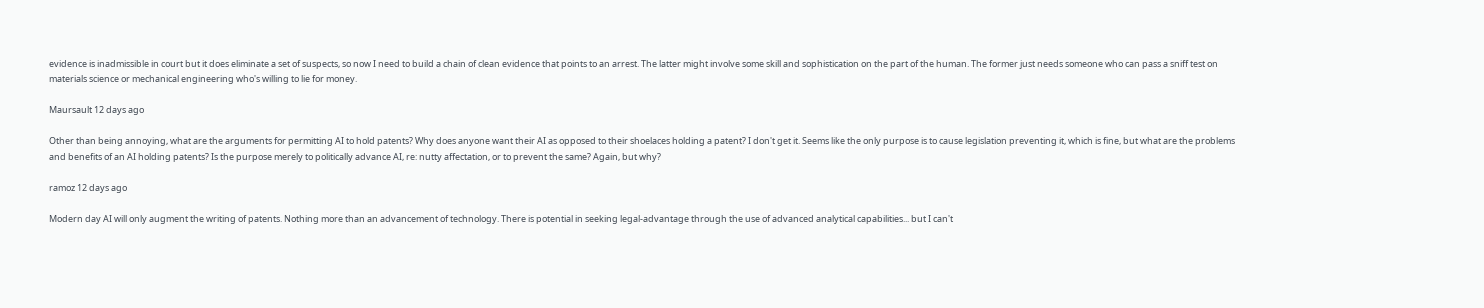evidence is inadmissible in court but it does eliminate a set of suspects, so now I need to build a chain of clean evidence that points to an arrest. The latter might involve some skill and sophistication on the part of the human. The former just needs someone who can pass a sniff test on materials science or mechanical engineering who's willing to lie for money.

Maursault 12 days ago

Other than being annoying, what are the arguments for permitting AI to hold patents? Why does anyone want their AI as opposed to their shoelaces holding a patent? I don't get it. Seems like the only purpose is to cause legislation preventing it, which is fine, but what are the problems and benefits of an AI holding patents? Is the purpose merely to politically advance AI, re: nutty affectation, or to prevent the same? Again, but why?

ramoz 12 days ago

Modern day AI will only augment the writing of patents. Nothing more than an advancement of technology. There is potential in seeking legal-advantage through the use of advanced analytical capabilities... but I can't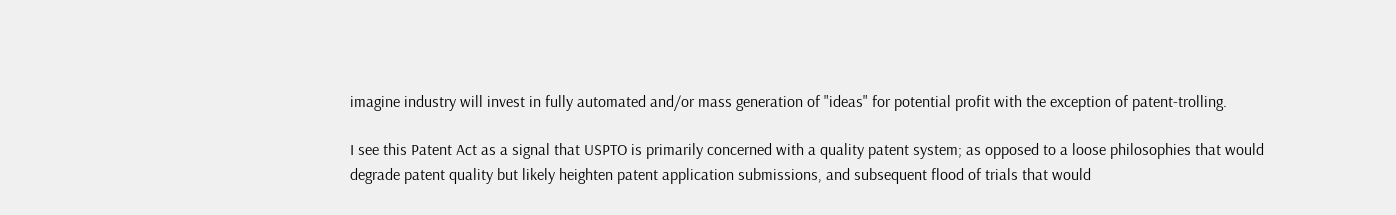imagine industry will invest in fully automated and/or mass generation of "ideas" for potential profit with the exception of patent-trolling.

I see this Patent Act as a signal that USPTO is primarily concerned with a quality patent system; as opposed to a loose philosophies that would degrade patent quality but likely heighten patent application submissions, and subsequent flood of trials that would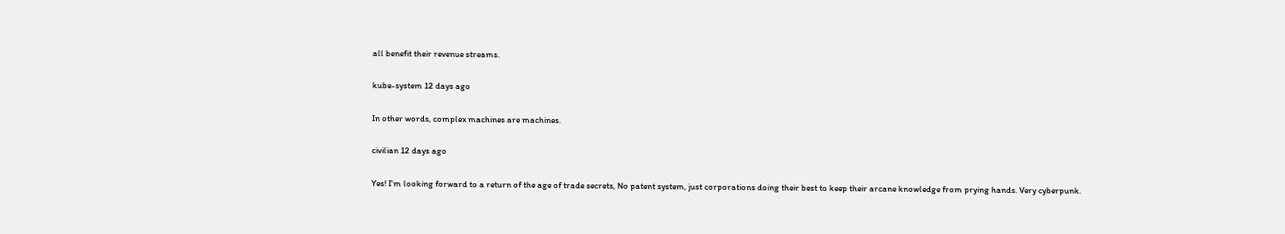all benefit their revenue streams.

kube-system 12 days ago

In other words, complex machines are machines.

civilian 12 days ago

Yes! I'm looking forward to a return of the age of trade secrets, No patent system, just corporations doing their best to keep their arcane knowledge from prying hands. Very cyberpunk.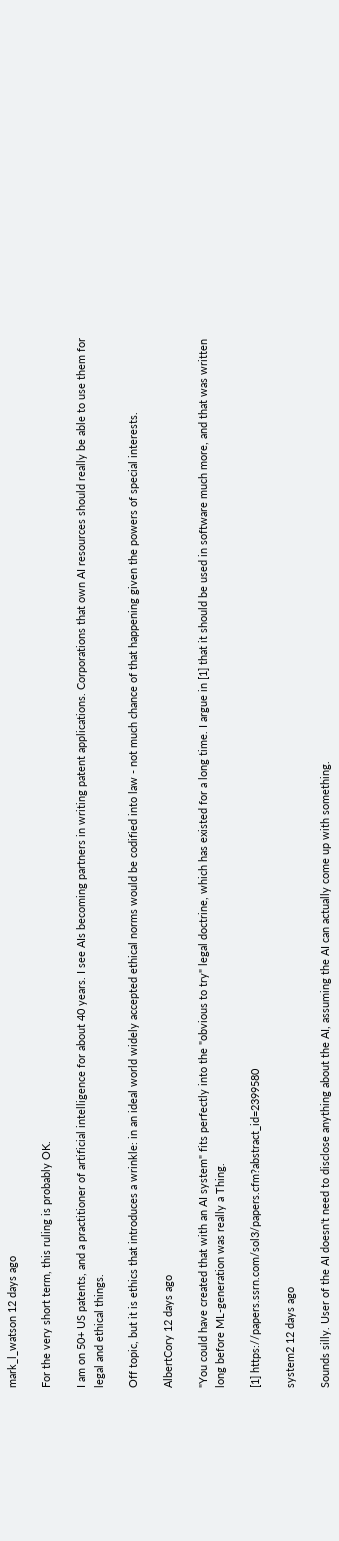mark_l_watson 12 days ago

For the very short term, this ruling is probably OK.

I am on 50+ US patents, and a practitioner of artificial intelligence for about 40 years. I see AIs becoming partners in writing patent applications. Corporations that own AI resources should really be able to use them for legal and ethical things.

Off topic, but it is ethics that introduces a wrinkle: in an ideal world widely accepted ethical norms would be codified into law - not much chance of that happening given the powers of special interests.

AlbertCory 12 days ago

"You could have created that with an AI system" fits perfectly into the "obvious to try" legal doctrine, which has existed for a long time. I argue in [1] that it should be used in software much more, and that was written long before ML-generation was really a Thing.

[1] https://papers.ssrn.com/sol3/papers.cfm?abstract_id=2399580

system2 12 days ago

Sounds silly. User of the AI doesn't need to disclose anything about the AI, assuming the AI can actually come up with something.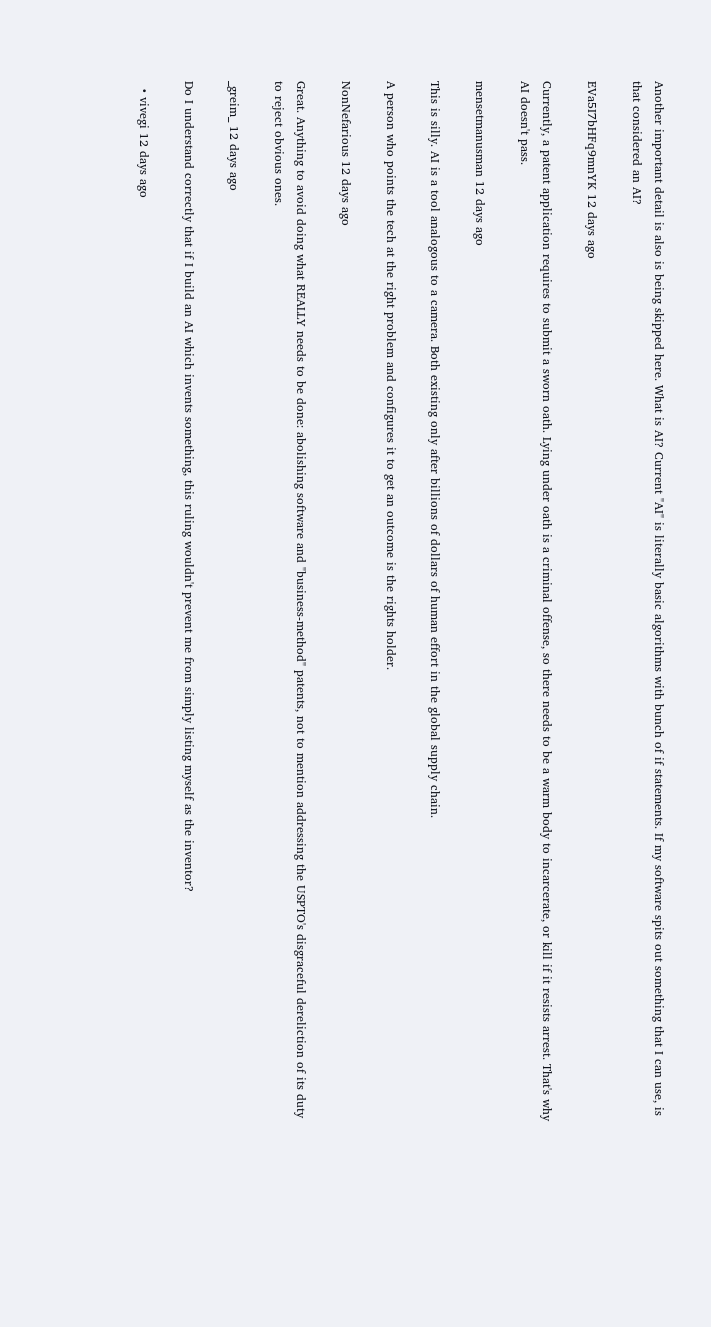Another important detail is also is being skipped here. What is AI? Current "AI" is literally basic algorithms with bunch of if statements. If my software spits out something that I can use, is that considered an AI?

EVa5I7bHFq9mnYK 12 days ago

Currently, a patent application requires to submit a sworn oath. Lying under oath is a criminal offense, so there needs to be a warm body to incarcerate, or kill if it resists arrest. That's why AI doesn't pass.

mensetmanusman 12 days ago

This is silly. AI is a tool analogous to a camera. Both existing only after billions of dollars of human effort in the global supply chain.

A person who points the tech at the right problem and configures it to get an outcome is the rights holder.

NonNefarious 12 days ago

Great. Anything to avoid doing what REALLY needs to be done: abolishing software and "business-method" patents, not to mention addressing the USPTO's disgraceful dereliction of its duty to reject obvious ones.

_greim_ 12 days ago

Do I understand correctly that if I build an AI which invents something, this ruling wouldn't prevent me from simply listing myself as the inventor?

  • vivegi 12 days ago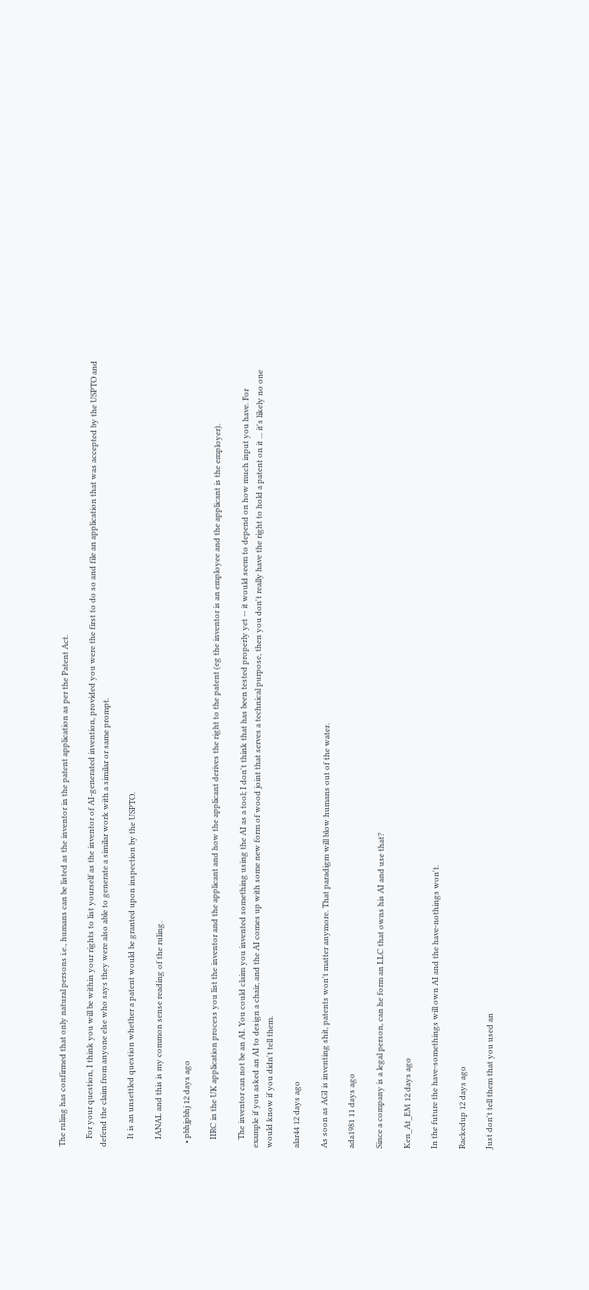The ruling has confirmed that only natural persons i.e., humans can be listed as the inventor in the patent application as per the Patent Act.

    For your question, I think you will be within your rights to list yourself as the inventor of AI-generated invention, provided you were the first to do so and file an application that was accepted by the USPTO and defend the claim from anyone else who says they were also able to generate a similar work with a similar or same prompt.

    It is an unsettled question whether a patent would be granted upon inspection by the USPTO.

    IANAL and this is my common sense reading of the ruling.

  • pbhjpbhj 12 days ago

    IIRC in the UK application process you list the inventor and the applicant and how the applicant derives the right to the patent (eg the inventor is an employee and the applicant is the employer).

    The inventor can not be an AI. You could claim you invented something using the AI as a tool; I don't think that has been tested properly yet -- it would seem to depend on how much input you have. For example if you asked an AI to design a chair, and the AI comes up with some new form of wood joint that serves a technical purpose, then you don't really have the right to hold a patent on it ... it's likely no one would know if you didn't tell them.

alar44 12 days ago

As soon as AGI is inventing shit, patents won't matter anymore. That paradigm will blow humans out of the water.

ada1981 11 days ago

Since a company is a legal person, can he form an LLC that owns his AI and use that?

Ken_At_EM 12 days ago

In the future the have-somethings will own AI and the have-nothings won't.

Rackedup 12 days ago

Just don't tell them that you used an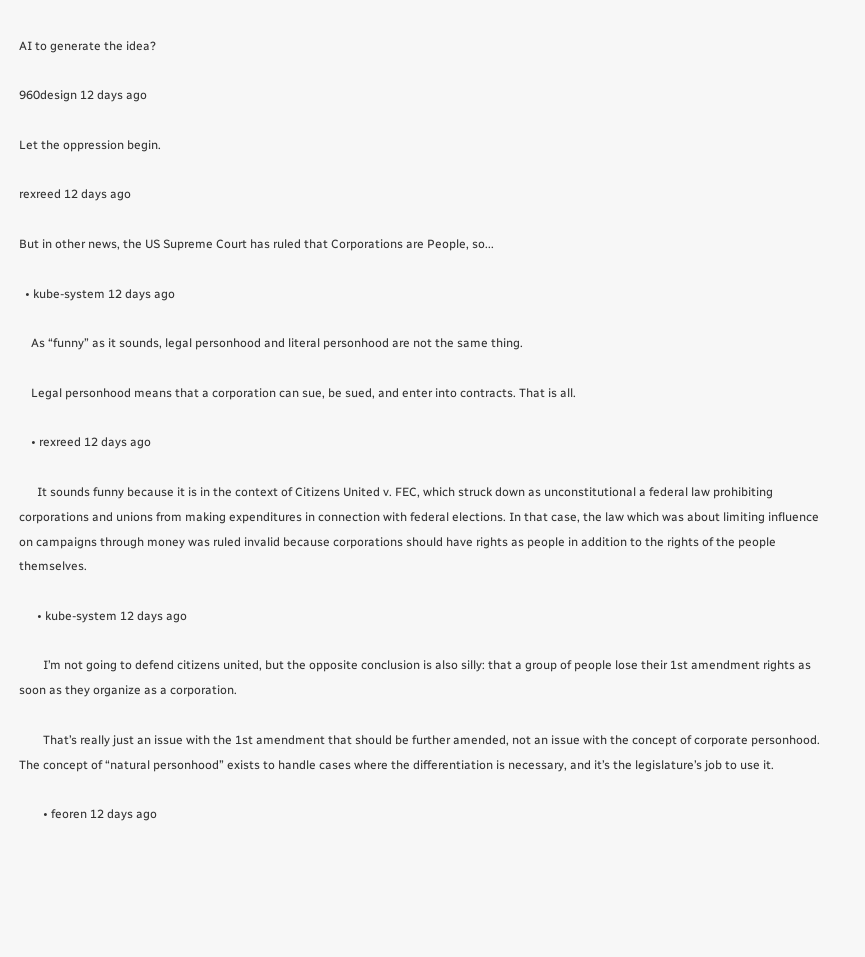AI to generate the idea?

960design 12 days ago

Let the oppression begin.

rexreed 12 days ago

But in other news, the US Supreme Court has ruled that Corporations are People, so...

  • kube-system 12 days ago

    As “funny” as it sounds, legal personhood and literal personhood are not the same thing.

    Legal personhood means that a corporation can sue, be sued, and enter into contracts. That is all.

    • rexreed 12 days ago

      It sounds funny because it is in the context of Citizens United v. FEC, which struck down as unconstitutional a federal law prohibiting corporations and unions from making expenditures in connection with federal elections. In that case, the law which was about limiting influence on campaigns through money was ruled invalid because corporations should have rights as people in addition to the rights of the people themselves.

      • kube-system 12 days ago

        I’m not going to defend citizens united, but the opposite conclusion is also silly: that a group of people lose their 1st amendment rights as soon as they organize as a corporation.

        That’s really just an issue with the 1st amendment that should be further amended, not an issue with the concept of corporate personhood. The concept of “natural personhood” exists to handle cases where the differentiation is necessary, and it’s the legislature’s job to use it.

        • feoren 12 days ago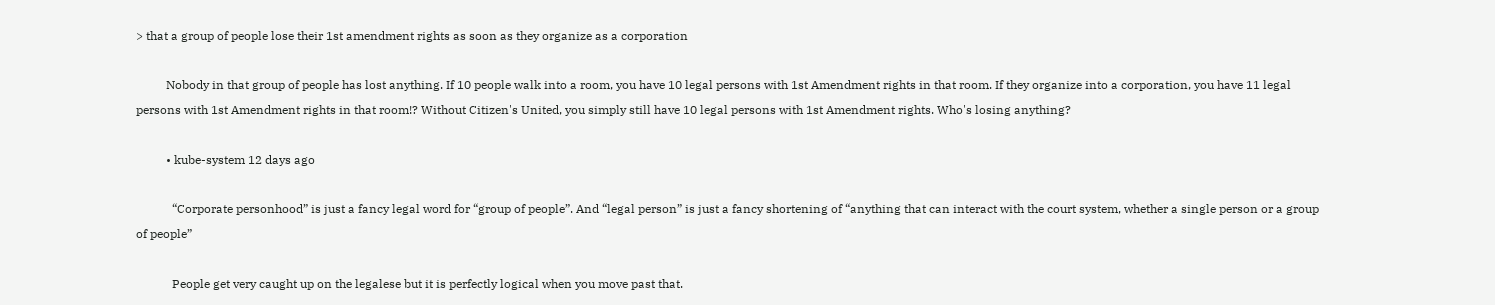> that a group of people lose their 1st amendment rights as soon as they organize as a corporation

          Nobody in that group of people has lost anything. If 10 people walk into a room, you have 10 legal persons with 1st Amendment rights in that room. If they organize into a corporation, you have 11 legal persons with 1st Amendment rights in that room!? Without Citizen's United, you simply still have 10 legal persons with 1st Amendment rights. Who's losing anything?

          • kube-system 12 days ago

            “Corporate personhood” is just a fancy legal word for “group of people”. And “legal person” is just a fancy shortening of “anything that can interact with the court system, whether a single person or a group of people”

            People get very caught up on the legalese but it is perfectly logical when you move past that.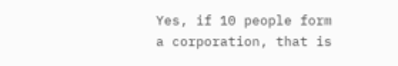Yes, if 10 people form a corporation, that is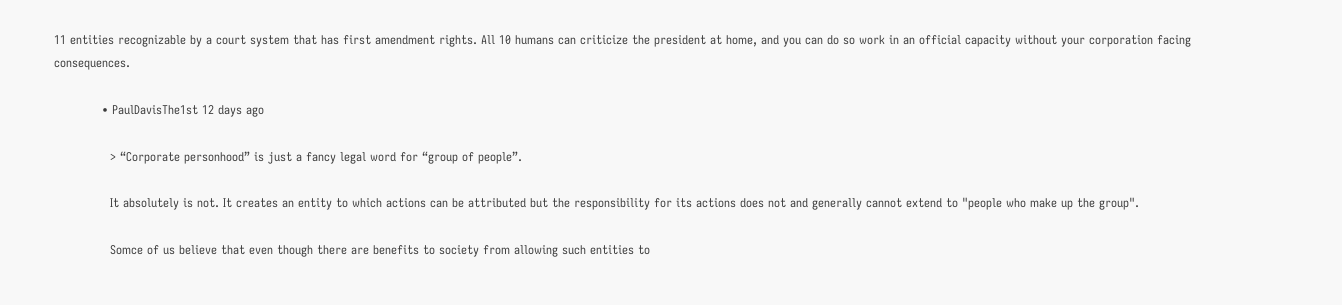11 entities recognizable by a court system that has first amendment rights. All 10 humans can criticize the president at home, and you can do so work in an official capacity without your corporation facing consequences.

            • PaulDavisThe1st 12 days ago

              > “Corporate personhood” is just a fancy legal word for “group of people”.

              It absolutely is not. It creates an entity to which actions can be attributed but the responsibility for its actions does not and generally cannot extend to "people who make up the group".

              Somce of us believe that even though there are benefits to society from allowing such entities to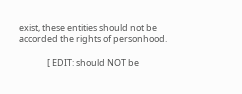exist, these entities should not be accorded the rights of personhood.

              [ EDIT: should NOT be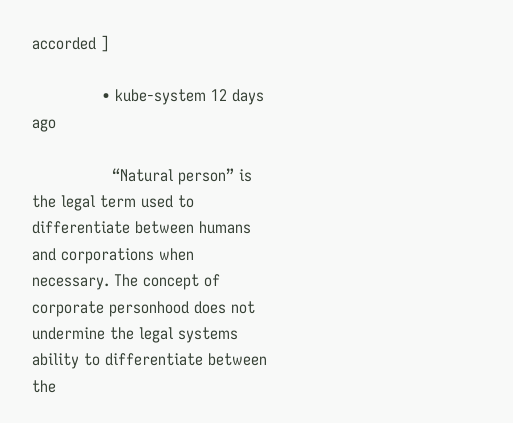accorded ]

              • kube-system 12 days ago

                “Natural person” is the legal term used to differentiate between humans and corporations when necessary. The concept of corporate personhood does not undermine the legal systems ability to differentiate between the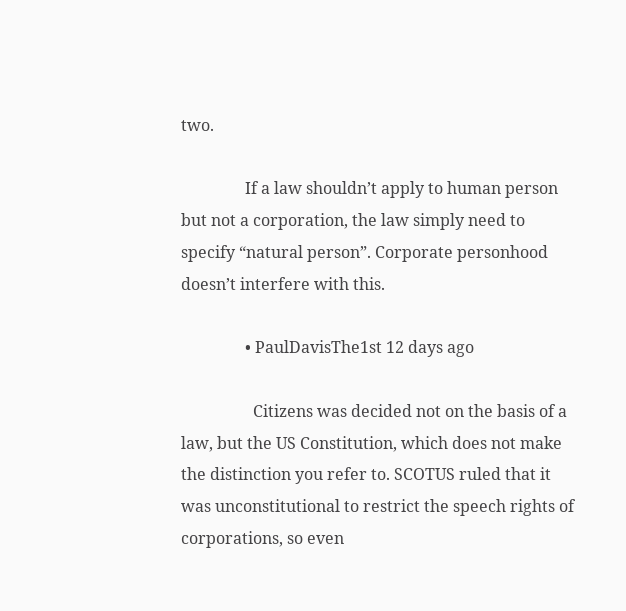two.

                If a law shouldn’t apply to human person but not a corporation, the law simply need to specify “natural person”. Corporate personhood doesn’t interfere with this.

                • PaulDavisThe1st 12 days ago

                  Citizens was decided not on the basis of a law, but the US Constitution, which does not make the distinction you refer to. SCOTUS ruled that it was unconstitutional to restrict the speech rights of corporations, so even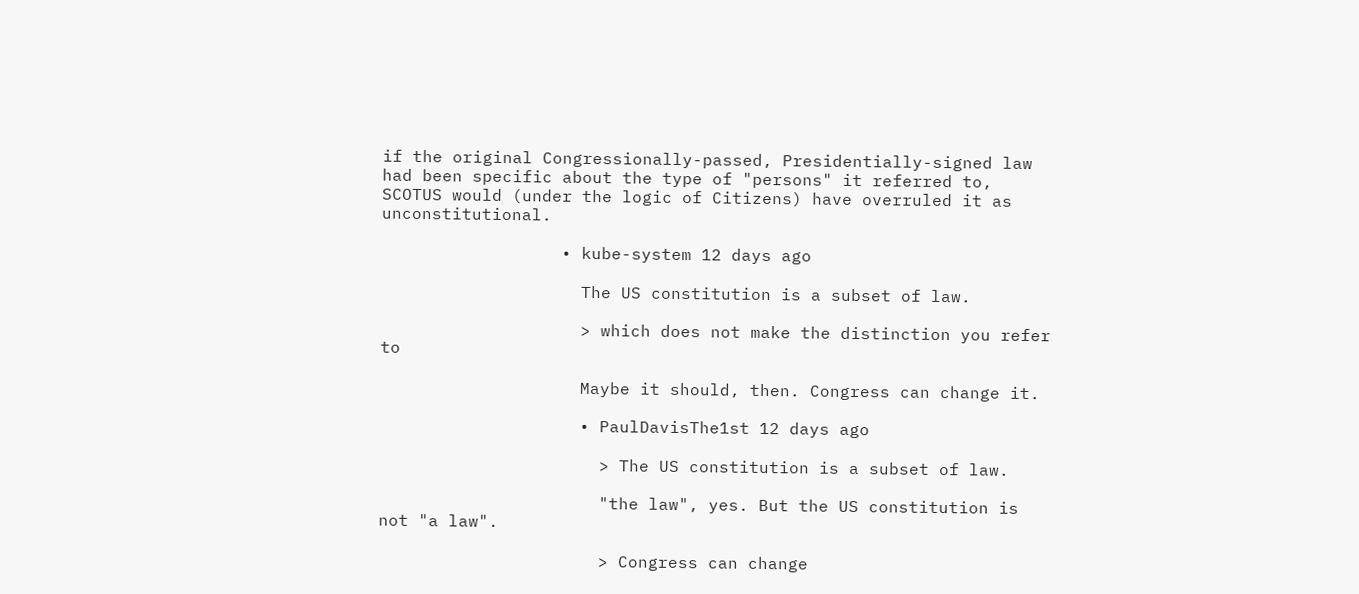if the original Congressionally-passed, Presidentially-signed law had been specific about the type of "persons" it referred to, SCOTUS would (under the logic of Citizens) have overruled it as unconstitutional.

                  • kube-system 12 days ago

                    The US constitution is a subset of law.

                    > which does not make the distinction you refer to

                    Maybe it should, then. Congress can change it.

                    • PaulDavisThe1st 12 days ago

                      > The US constitution is a subset of law.

                      "the law", yes. But the US constitution is not "a law".

                      > Congress can change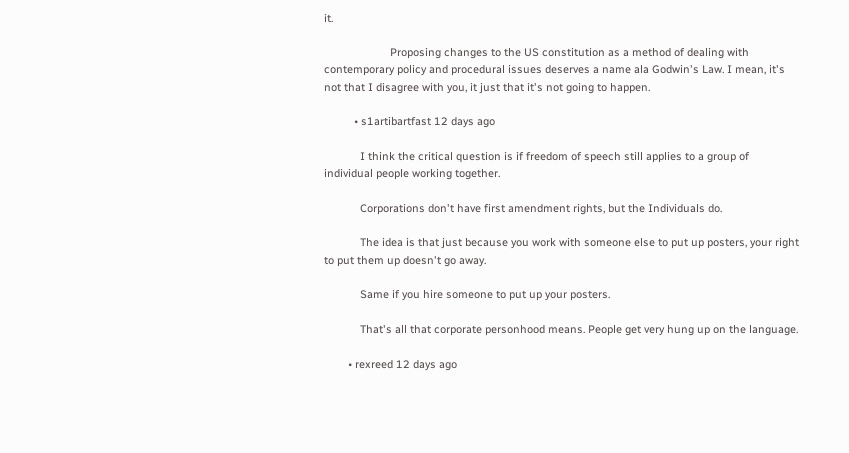it.

                      Proposing changes to the US constitution as a method of dealing with contemporary policy and procedural issues deserves a name ala Godwin's Law. I mean, it's not that I disagree with you, it just that it's not going to happen.

          • s1artibartfast 12 days ago

            I think the critical question is if freedom of speech still applies to a group of individual people working together.

            Corporations don't have first amendment rights, but the Individuals do.

            The idea is that just because you work with someone else to put up posters, your right to put them up doesn't go away.

            Same if you hire someone to put up your posters.

            That's all that corporate personhood means. People get very hung up on the language.

        • rexreed 12 days ago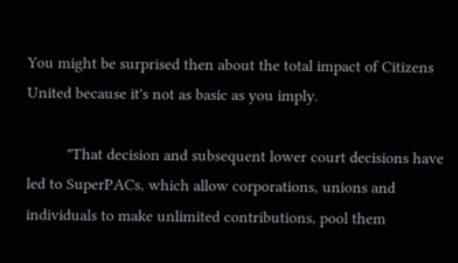You might be surprised then about the total impact of Citizens United because it's not as basic as you imply.

          "That decision and subsequent lower court decisions have led to SuperPACs, which allow corporations, unions and individuals to make unlimited contributions, pool them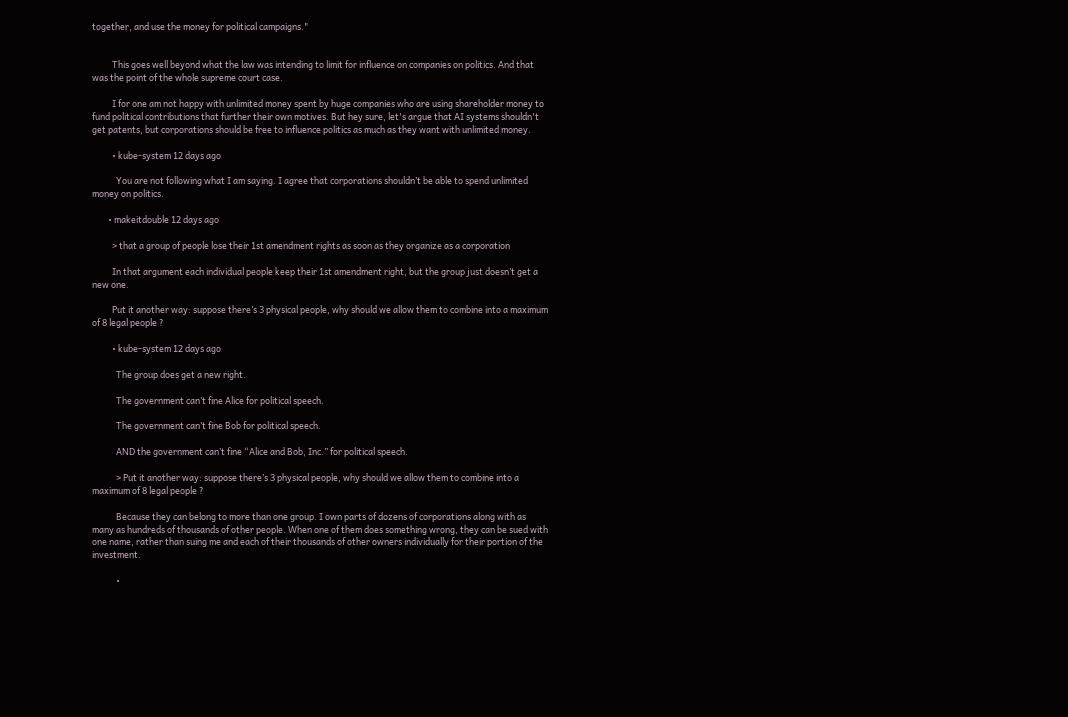together, and use the money for political campaigns."


          This goes well beyond what the law was intending to limit for influence on companies on politics. And that was the point of the whole supreme court case.

          I for one am not happy with unlimited money spent by huge companies who are using shareholder money to fund political contributions that further their own motives. But hey sure, let's argue that AI systems shouldn't get patents, but corporations should be free to influence politics as much as they want with unlimited money.

          • kube-system 12 days ago

            You are not following what I am saying. I agree that corporations shouldn’t be able to spend unlimited money on politics.

        • makeitdouble 12 days ago

          > that a group of people lose their 1st amendment rights as soon as they organize as a corporation

          In that argument each individual people keep their 1st amendment right, but the group just doesn’t get a new one.

          Put it another way: suppose there’s 3 physical people, why should we allow them to combine into a maximum of 8 legal people ?

          • kube-system 12 days ago

            The group does get a new right.

            The government can’t fine Alice for political speech.

            The government can’t fine Bob for political speech.

            AND the government can’t fine “Alice and Bob, Inc.” for political speech.

            > Put it another way: suppose there’s 3 physical people, why should we allow them to combine into a maximum of 8 legal people ?

            Because they can belong to more than one group. I own parts of dozens of corporations along with as many as hundreds of thousands of other people. When one of them does something wrong, they can be sued with one name, rather than suing me and each of their thousands of other owners individually for their portion of the investment.

            •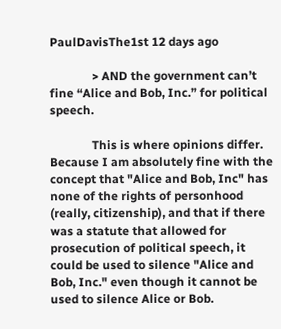PaulDavisThe1st 12 days ago

              > AND the government can’t fine “Alice and Bob, Inc.” for political speech.

              This is where opinions differ. Because I am absolutely fine with the concept that "Alice and Bob, Inc" has none of the rights of personhood (really, citizenship), and that if there was a statute that allowed for prosecution of political speech, it could be used to silence "Alice and Bob, Inc." even though it cannot be used to silence Alice or Bob.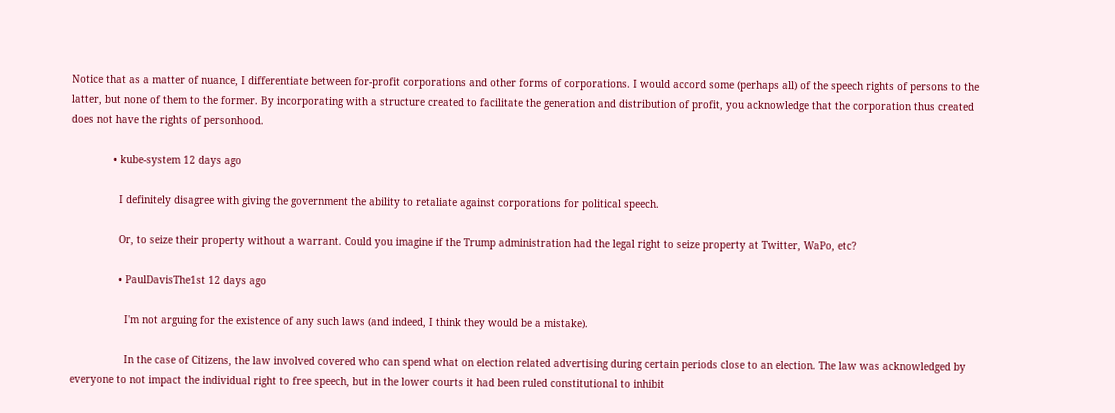Notice that as a matter of nuance, I differentiate between for-profit corporations and other forms of corporations. I would accord some (perhaps all) of the speech rights of persons to the latter, but none of them to the former. By incorporating with a structure created to facilitate the generation and distribution of profit, you acknowledge that the corporation thus created does not have the rights of personhood.

              • kube-system 12 days ago

                I definitely disagree with giving the government the ability to retaliate against corporations for political speech.

                Or, to seize their property without a warrant. Could you imagine if the Trump administration had the legal right to seize property at Twitter, WaPo, etc?

                • PaulDavisThe1st 12 days ago

                  I'm not arguing for the existence of any such laws (and indeed, I think they would be a mistake).

                  In the case of Citizens, the law involved covered who can spend what on election related advertising during certain periods close to an election. The law was acknowledged by everyone to not impact the individual right to free speech, but in the lower courts it had been ruled constitutional to inhibit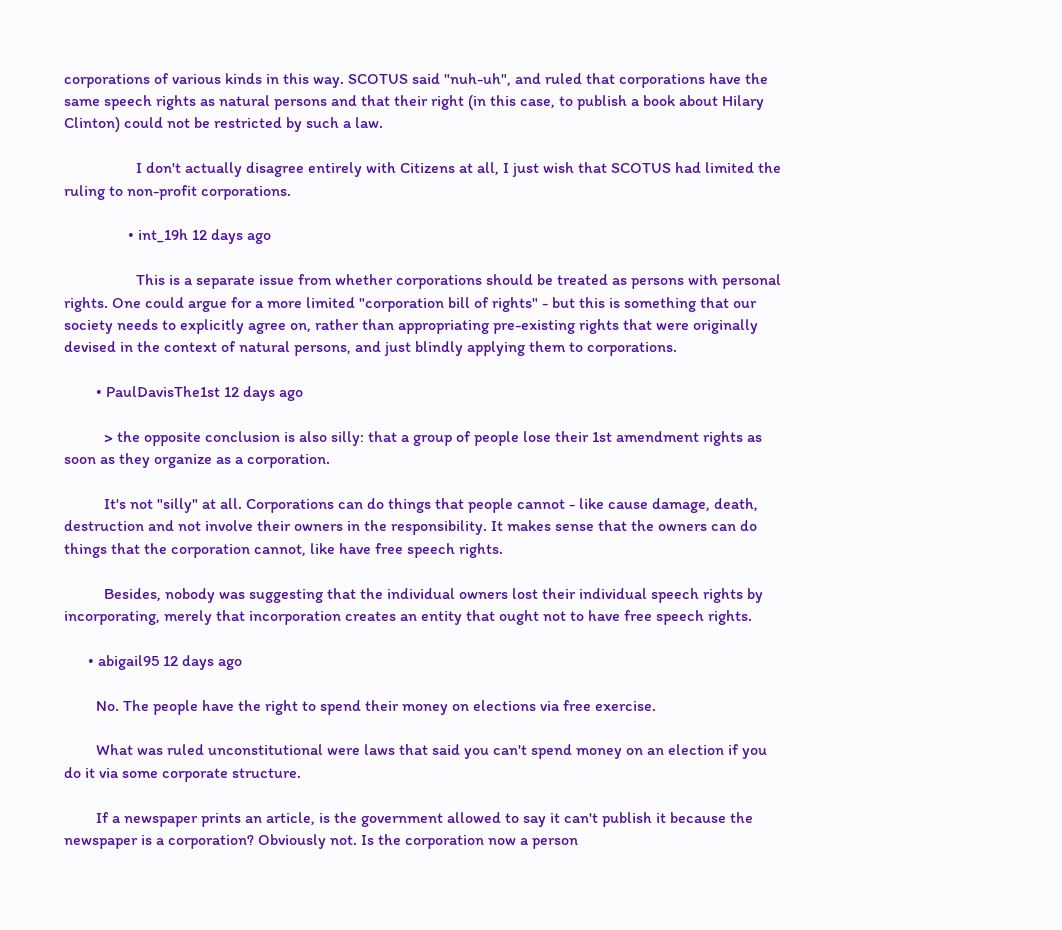corporations of various kinds in this way. SCOTUS said "nuh-uh", and ruled that corporations have the same speech rights as natural persons and that their right (in this case, to publish a book about Hilary Clinton) could not be restricted by such a law.

                  I don't actually disagree entirely with Citizens at all, I just wish that SCOTUS had limited the ruling to non-profit corporations.

                • int_19h 12 days ago

                  This is a separate issue from whether corporations should be treated as persons with personal rights. One could argue for a more limited "corporation bill of rights" - but this is something that our society needs to explicitly agree on, rather than appropriating pre-existing rights that were originally devised in the context of natural persons, and just blindly applying them to corporations.

        • PaulDavisThe1st 12 days ago

          > the opposite conclusion is also silly: that a group of people lose their 1st amendment rights as soon as they organize as a corporation.

          It's not "silly" at all. Corporations can do things that people cannot - like cause damage, death, destruction and not involve their owners in the responsibility. It makes sense that the owners can do things that the corporation cannot, like have free speech rights.

          Besides, nobody was suggesting that the individual owners lost their individual speech rights by incorporating, merely that incorporation creates an entity that ought not to have free speech rights.

      • abigail95 12 days ago

        No. The people have the right to spend their money on elections via free exercise.

        What was ruled unconstitutional were laws that said you can't spend money on an election if you do it via some corporate structure.

        If a newspaper prints an article, is the government allowed to say it can't publish it because the newspaper is a corporation? Obviously not. Is the corporation now a person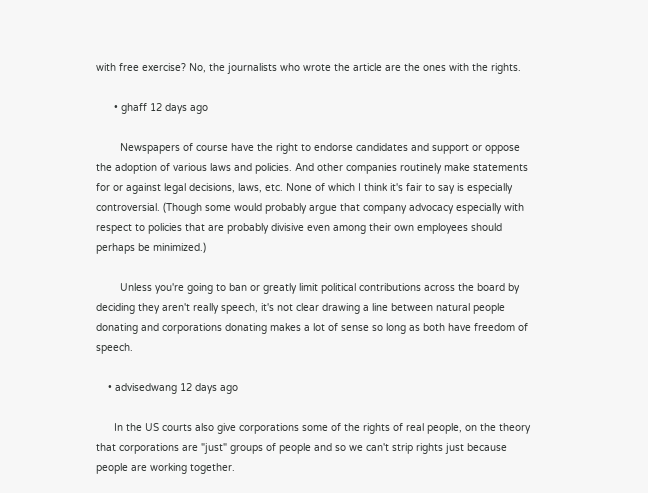with free exercise? No, the journalists who wrote the article are the ones with the rights.

      • ghaff 12 days ago

        Newspapers of course have the right to endorse candidates and support or oppose the adoption of various laws and policies. And other companies routinely make statements for or against legal decisions, laws, etc. None of which I think it's fair to say is especially controversial. (Though some would probably argue that company advocacy especially with respect to policies that are probably divisive even among their own employees should perhaps be minimized.)

        Unless you're going to ban or greatly limit political contributions across the board by deciding they aren't really speech, it's not clear drawing a line between natural people donating and corporations donating makes a lot of sense so long as both have freedom of speech.

    • advisedwang 12 days ago

      In the US courts also give corporations some of the rights of real people, on the theory that corporations are "just" groups of people and so we can't strip rights just because people are working together.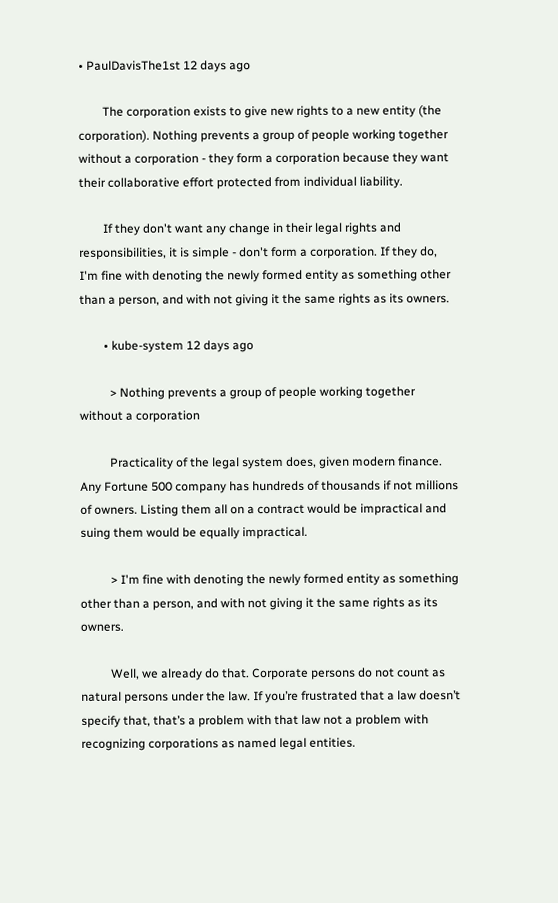• PaulDavisThe1st 12 days ago

        The corporation exists to give new rights to a new entity (the corporation). Nothing prevents a group of people working together without a corporation - they form a corporation because they want their collaborative effort protected from individual liability.

        If they don't want any change in their legal rights and responsibilities, it is simple - don't form a corporation. If they do, I'm fine with denoting the newly formed entity as something other than a person, and with not giving it the same rights as its owners.

        • kube-system 12 days ago

          > Nothing prevents a group of people working together without a corporation

          Practicality of the legal system does, given modern finance. Any Fortune 500 company has hundreds of thousands if not millions of owners. Listing them all on a contract would be impractical and suing them would be equally impractical.

          > I'm fine with denoting the newly formed entity as something other than a person, and with not giving it the same rights as its owners.

          Well, we already do that. Corporate persons do not count as natural persons under the law. If you’re frustrated that a law doesn’t specify that, that’s a problem with that law not a problem with recognizing corporations as named legal entities.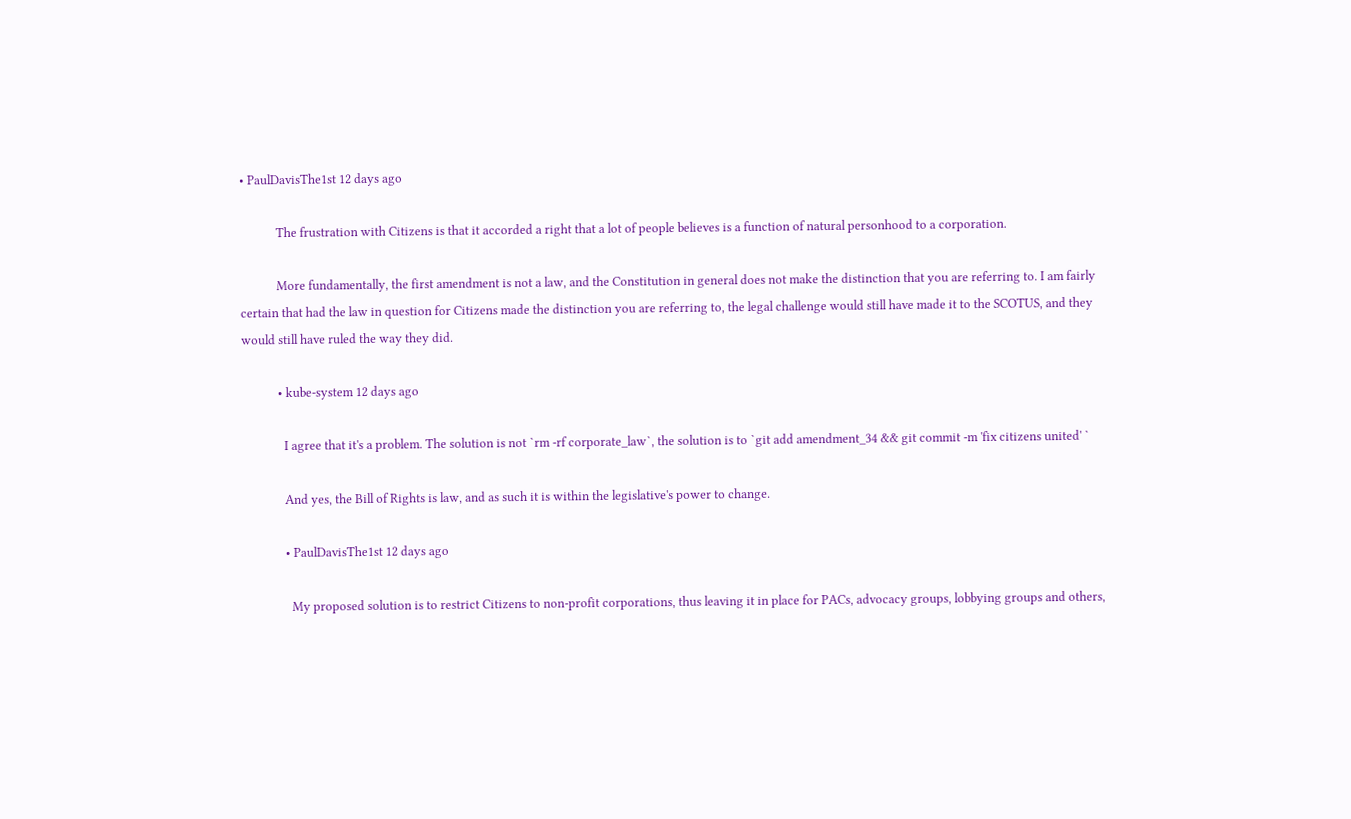• PaulDavisThe1st 12 days ago

            The frustration with Citizens is that it accorded a right that a lot of people believes is a function of natural personhood to a corporation.

            More fundamentally, the first amendment is not a law, and the Constitution in general does not make the distinction that you are referring to. I am fairly certain that had the law in question for Citizens made the distinction you are referring to, the legal challenge would still have made it to the SCOTUS, and they would still have ruled the way they did.

            • kube-system 12 days ago

              I agree that it's a problem. The solution is not `rm -rf corporate_law`, the solution is to `git add amendment_34 && git commit -m 'fix citizens united' `

              And yes, the Bill of Rights is law, and as such it is within the legislative's power to change.

              • PaulDavisThe1st 12 days ago

                My proposed solution is to restrict Citizens to non-profit corporations, thus leaving it in place for PACs, advocacy groups, lobbying groups and others,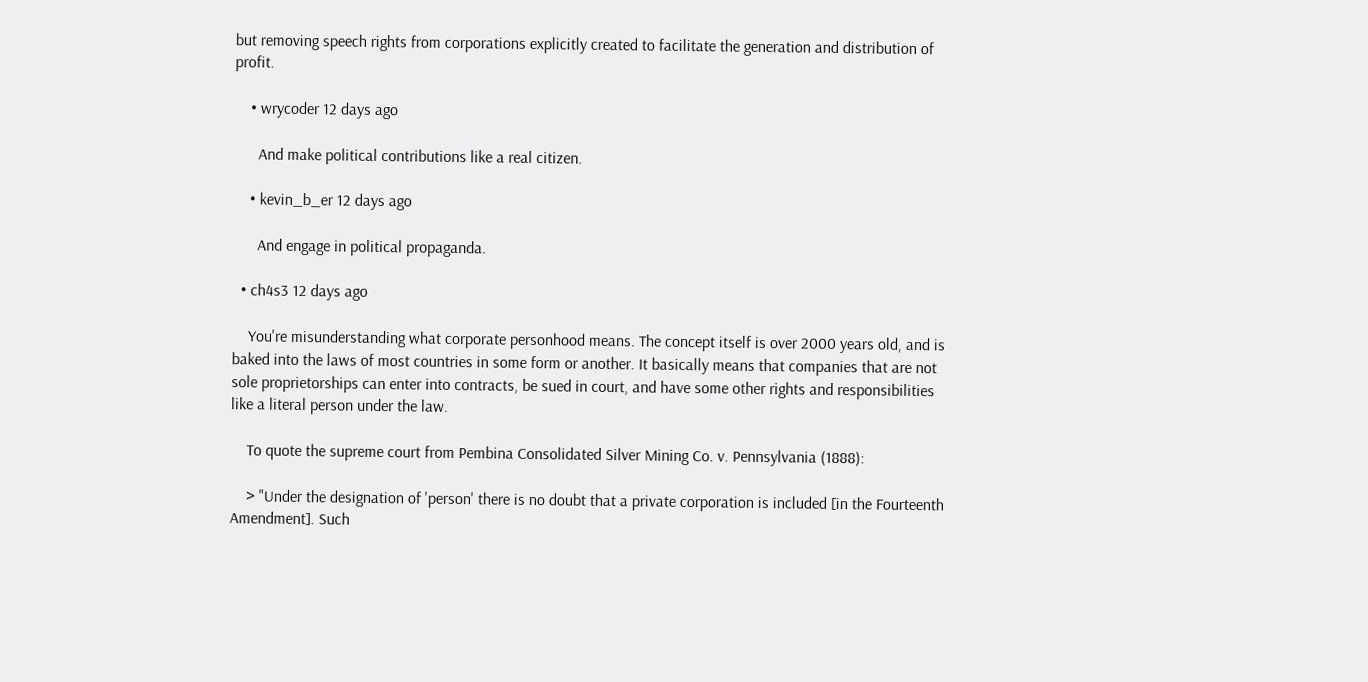but removing speech rights from corporations explicitly created to facilitate the generation and distribution of profit.

    • wrycoder 12 days ago

      And make political contributions like a real citizen.

    • kevin_b_er 12 days ago

      And engage in political propaganda.

  • ch4s3 12 days ago

    You're misunderstanding what corporate personhood means. The concept itself is over 2000 years old, and is baked into the laws of most countries in some form or another. It basically means that companies that are not sole proprietorships can enter into contracts, be sued in court, and have some other rights and responsibilities like a literal person under the law.

    To quote the supreme court from Pembina Consolidated Silver Mining Co. v. Pennsylvania (1888):

    > "Under the designation of 'person' there is no doubt that a private corporation is included [in the Fourteenth Amendment]. Such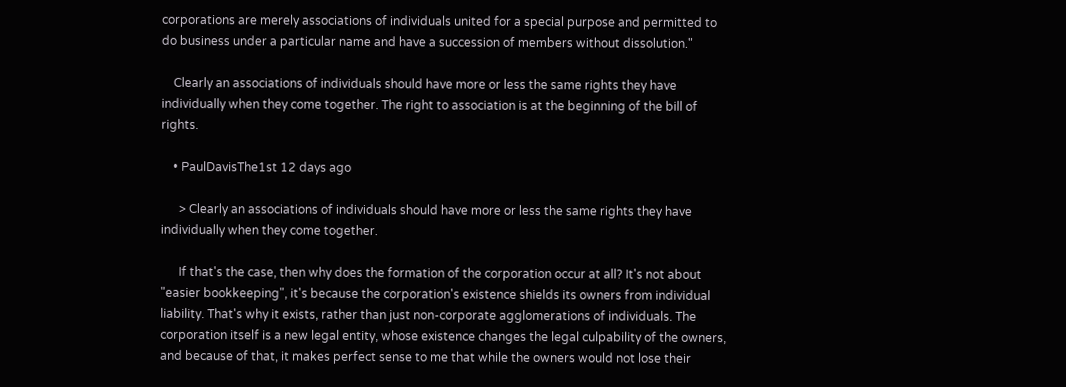corporations are merely associations of individuals united for a special purpose and permitted to do business under a particular name and have a succession of members without dissolution."

    Clearly an associations of individuals should have more or less the same rights they have individually when they come together. The right to association is at the beginning of the bill of rights.

    • PaulDavisThe1st 12 days ago

      > Clearly an associations of individuals should have more or less the same rights they have individually when they come together.

      If that's the case, then why does the formation of the corporation occur at all? It's not about "easier bookkeeping", it's because the corporation's existence shields its owners from individual liability. That's why it exists, rather than just non-corporate agglomerations of individuals. The corporation itself is a new legal entity, whose existence changes the legal culpability of the owners, and because of that, it makes perfect sense to me that while the owners would not lose their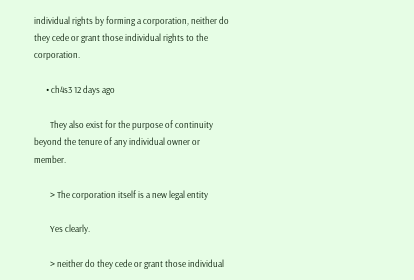individual rights by forming a corporation, neither do they cede or grant those individual rights to the corporation.

      • ch4s3 12 days ago

        They also exist for the purpose of continuity beyond the tenure of any individual owner or member.

        > The corporation itself is a new legal entity

        Yes clearly.

        > neither do they cede or grant those individual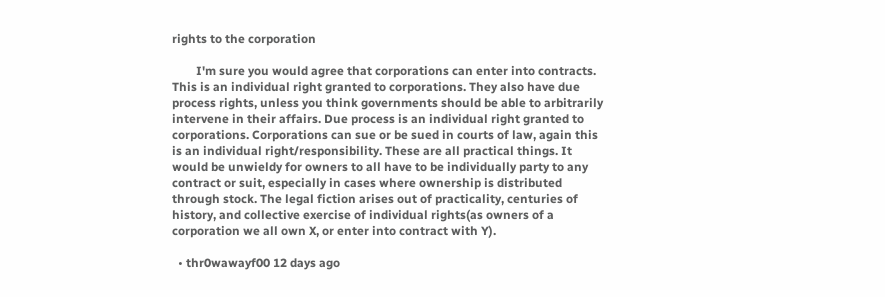rights to the corporation

        I'm sure you would agree that corporations can enter into contracts. This is an individual right granted to corporations. They also have due process rights, unless you think governments should be able to arbitrarily intervene in their affairs. Due process is an individual right granted to corporations. Corporations can sue or be sued in courts of law, again this is an individual right/responsibility. These are all practical things. It would be unwieldy for owners to all have to be individually party to any contract or suit, especially in cases where ownership is distributed through stock. The legal fiction arises out of practicality, centuries of history, and collective exercise of individual rights(as owners of a corporation we all own X, or enter into contract with Y).

  • thr0wawayf00 12 days ago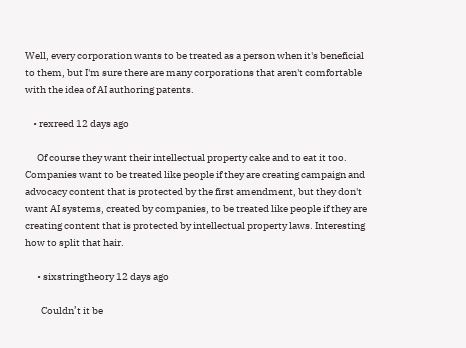Well, every corporation wants to be treated as a person when it's beneficial to them, but I'm sure there are many corporations that aren't comfortable with the idea of AI authoring patents.

    • rexreed 12 days ago

      Of course they want their intellectual property cake and to eat it too. Companies want to be treated like people if they are creating campaign and advocacy content that is protected by the first amendment, but they don't want AI systems, created by companies, to be treated like people if they are creating content that is protected by intellectual property laws. Interesting how to split that hair.

      • sixstringtheory 12 days ago

        Couldn’t it be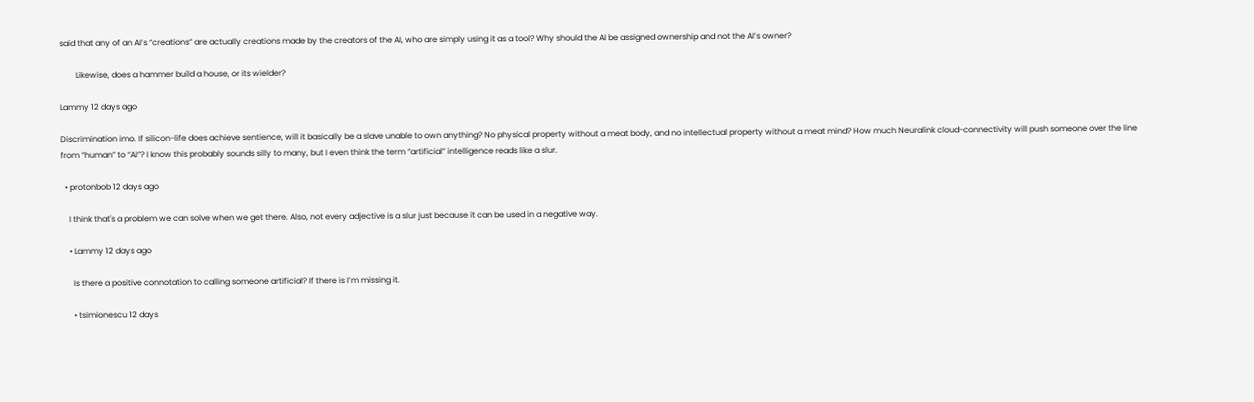said that any of an AI’s “creations” are actually creations made by the creators of the AI, who are simply using it as a tool? Why should the AI be assigned ownership and not the AI’s owner?

        Likewise, does a hammer build a house, or its wielder?

Lammy 12 days ago

Discrimination imo. If silicon-life does achieve sentience, will it basically be a slave unable to own anything? No physical property without a meat body, and no intellectual property without a meat mind? How much Neuralink cloud-connectivity will push someone over the line from “human” to “AI”? I know this probably sounds silly to many, but I even think the term “artificial” intelligence reads like a slur.

  • protonbob 12 days ago

    I think that's a problem we can solve when we get there. Also, not every adjective is a slur just because it can be used in a negative way.

    • Lammy 12 days ago

      Is there a positive connotation to calling someone artificial? If there is I’m missing it.

      • tsimionescu 12 days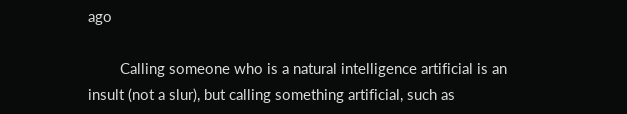ago

        Calling someone who is a natural intelligence artificial is an insult (not a slur), but calling something artificial, such as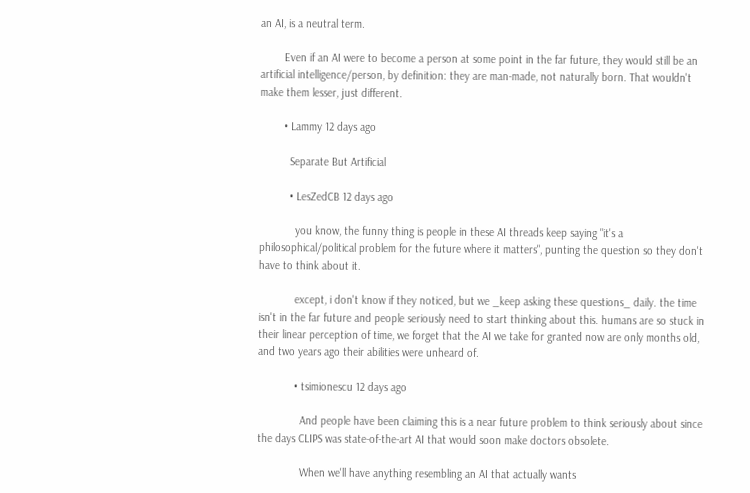an AI, is a neutral term.

        Even if an AI were to become a person at some point in the far future, they would still be an artificial intelligence/person, by definition: they are man-made, not naturally born. That wouldn't make them lesser, just different.

        • Lammy 12 days ago

          Separate But Artificial

          • LesZedCB 12 days ago

            you know, the funny thing is people in these AI threads keep saying "it's a philosophical/political problem for the future where it matters", punting the question so they don't have to think about it.

            except, i don't know if they noticed, but we _keep asking these questions_ daily. the time isn't in the far future and people seriously need to start thinking about this. humans are so stuck in their linear perception of time, we forget that the AI we take for granted now are only months old, and two years ago their abilities were unheard of.

            • tsimionescu 12 days ago

              And people have been claiming this is a near future problem to think seriously about since the days CLIPS was state-of-the-art AI that would soon make doctors obsolete.

              When we'll have anything resembling an AI that actually wants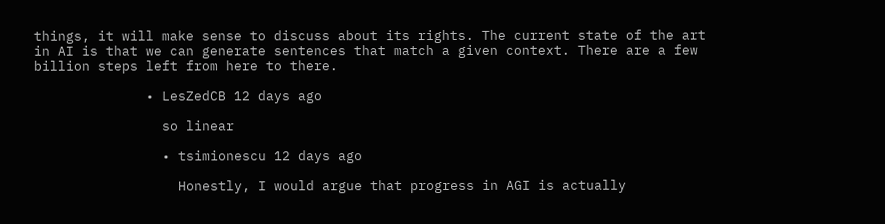things, it will make sense to discuss about its rights. The current state of the art in AI is that we can generate sentences that match a given context. There are a few billion steps left from here to there.

              • LesZedCB 12 days ago

                so linear

                • tsimionescu 12 days ago

                  Honestly, I would argue that progress in AGI is actually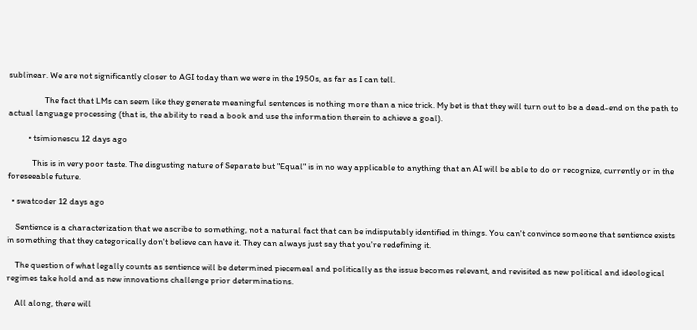sublinear. We are not significantly closer to AGI today than we were in the 1950s, as far as I can tell.

                  The fact that LMs can seem like they generate meaningful sentences is nothing more than a nice trick. My bet is that they will turn out to be a dead-end on the path to actual language processing (that is, the ability to read a book and use the information therein to achieve a goal).

          • tsimionescu 12 days ago

            This is in very poor taste. The disgusting nature of Separate but "Equal" is in no way applicable to anything that an AI will be able to do or recognize, currently or in the foreseeable future.

  • swatcoder 12 days ago

    Sentience is a characterization that we ascribe to something, not a natural fact that can be indisputably identified in things. You can't convince someone that sentience exists in something that they categorically don't believe can have it. They can always just say that you're redefining it.

    The question of what legally counts as sentience will be determined piecemeal and politically as the issue becomes relevant, and revisited as new political and ideological regimes take hold and as new innovations challenge prior determinations.

    All along, there will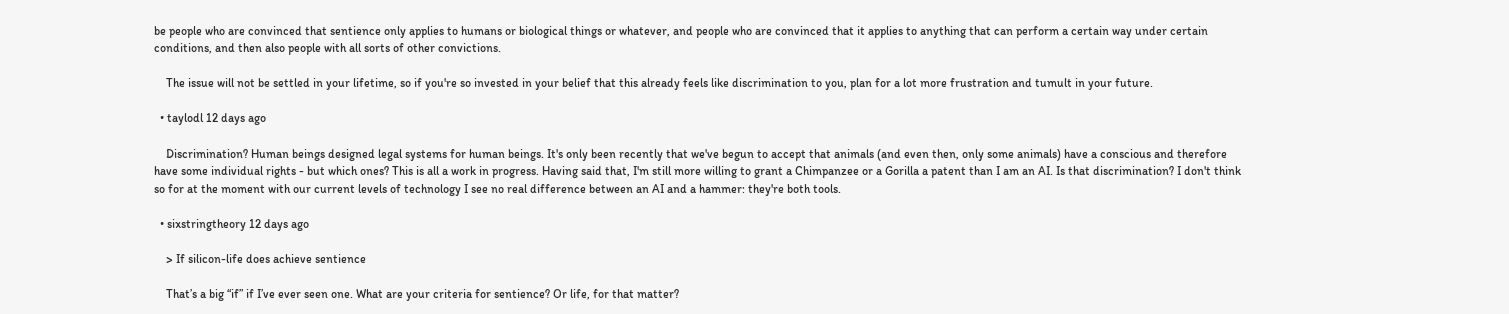be people who are convinced that sentience only applies to humans or biological things or whatever, and people who are convinced that it applies to anything that can perform a certain way under certain conditions, and then also people with all sorts of other convictions.

    The issue will not be settled in your lifetime, so if you're so invested in your belief that this already feels like discrimination to you, plan for a lot more frustration and tumult in your future.

  • taylodl 12 days ago

    Discrimination? Human beings designed legal systems for human beings. It's only been recently that we've begun to accept that animals (and even then, only some animals) have a conscious and therefore have some individual rights - but which ones? This is all a work in progress. Having said that, I'm still more willing to grant a Chimpanzee or a Gorilla a patent than I am an AI. Is that discrimination? I don't think so for at the moment with our current levels of technology I see no real difference between an AI and a hammer: they're both tools.

  • sixstringtheory 12 days ago

    > If silicon-life does achieve sentience

    That’s a big “if” if I’ve ever seen one. What are your criteria for sentience? Or life, for that matter?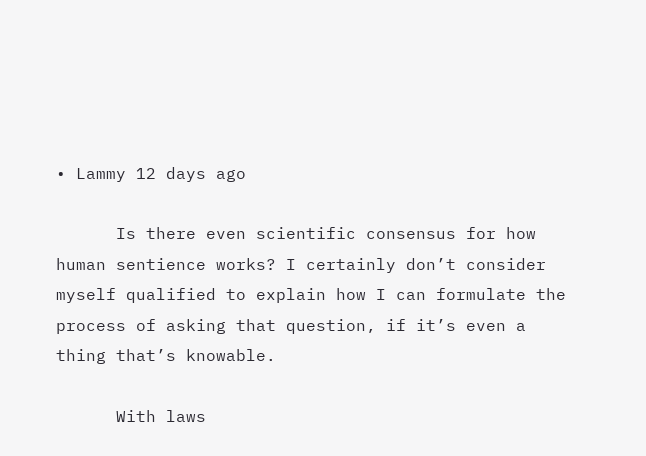• Lammy 12 days ago

      Is there even scientific consensus for how human sentience works? I certainly don’t consider myself qualified to explain how I can formulate the process of asking that question, if it’s even a thing that’s knowable.

      With laws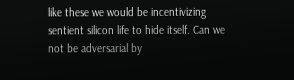like these we would be incentivizing sentient silicon life to hide itself. Can we not be adversarial by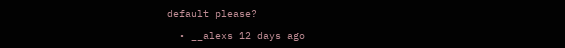default please?

  • __alexs 12 days ago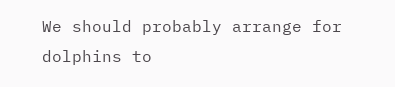We should probably arrange for dolphins to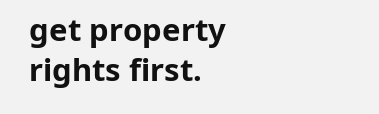get property rights first.